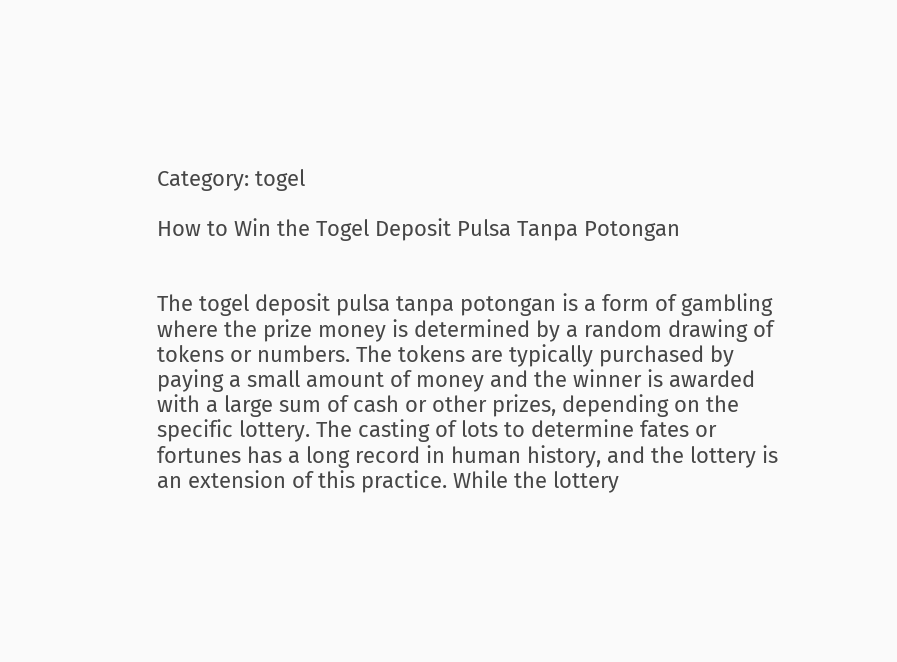Category: togel

How to Win the Togel Deposit Pulsa Tanpa Potongan


The togel deposit pulsa tanpa potongan is a form of gambling where the prize money is determined by a random drawing of tokens or numbers. The tokens are typically purchased by paying a small amount of money and the winner is awarded with a large sum of cash or other prizes, depending on the specific lottery. The casting of lots to determine fates or fortunes has a long record in human history, and the lottery is an extension of this practice. While the lottery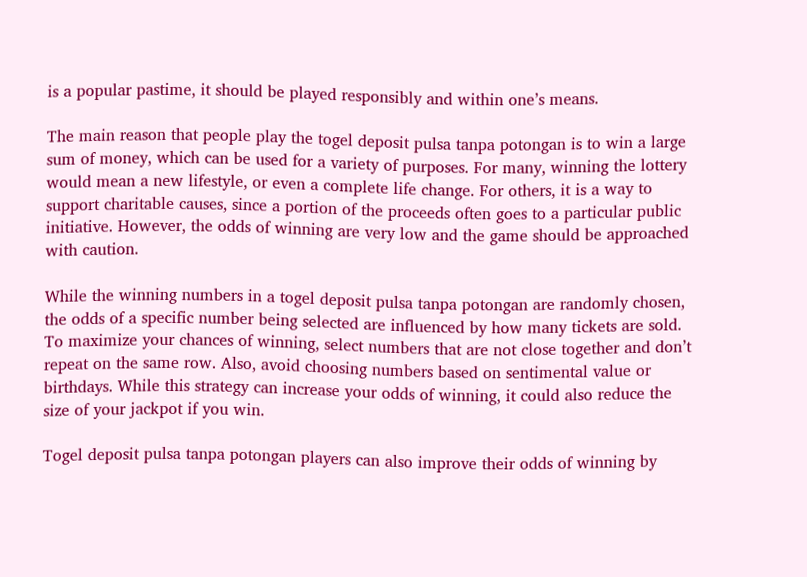is a popular pastime, it should be played responsibly and within one’s means.

The main reason that people play the togel deposit pulsa tanpa potongan is to win a large sum of money, which can be used for a variety of purposes. For many, winning the lottery would mean a new lifestyle, or even a complete life change. For others, it is a way to support charitable causes, since a portion of the proceeds often goes to a particular public initiative. However, the odds of winning are very low and the game should be approached with caution.

While the winning numbers in a togel deposit pulsa tanpa potongan are randomly chosen, the odds of a specific number being selected are influenced by how many tickets are sold. To maximize your chances of winning, select numbers that are not close together and don’t repeat on the same row. Also, avoid choosing numbers based on sentimental value or birthdays. While this strategy can increase your odds of winning, it could also reduce the size of your jackpot if you win.

Togel deposit pulsa tanpa potongan players can also improve their odds of winning by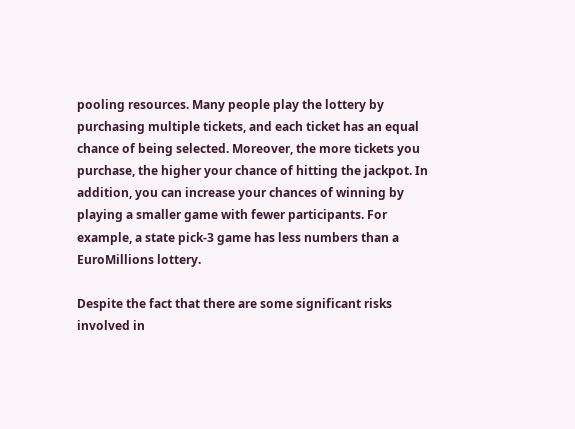pooling resources. Many people play the lottery by purchasing multiple tickets, and each ticket has an equal chance of being selected. Moreover, the more tickets you purchase, the higher your chance of hitting the jackpot. In addition, you can increase your chances of winning by playing a smaller game with fewer participants. For example, a state pick-3 game has less numbers than a EuroMillions lottery.

Despite the fact that there are some significant risks involved in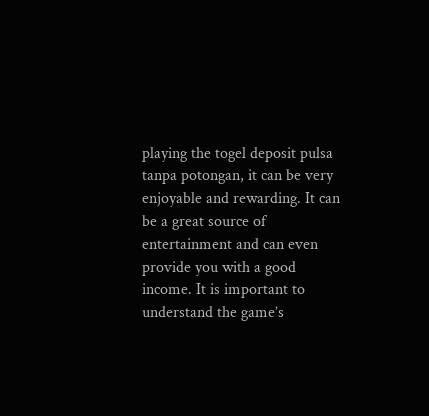playing the togel deposit pulsa tanpa potongan, it can be very enjoyable and rewarding. It can be a great source of entertainment and can even provide you with a good income. It is important to understand the game’s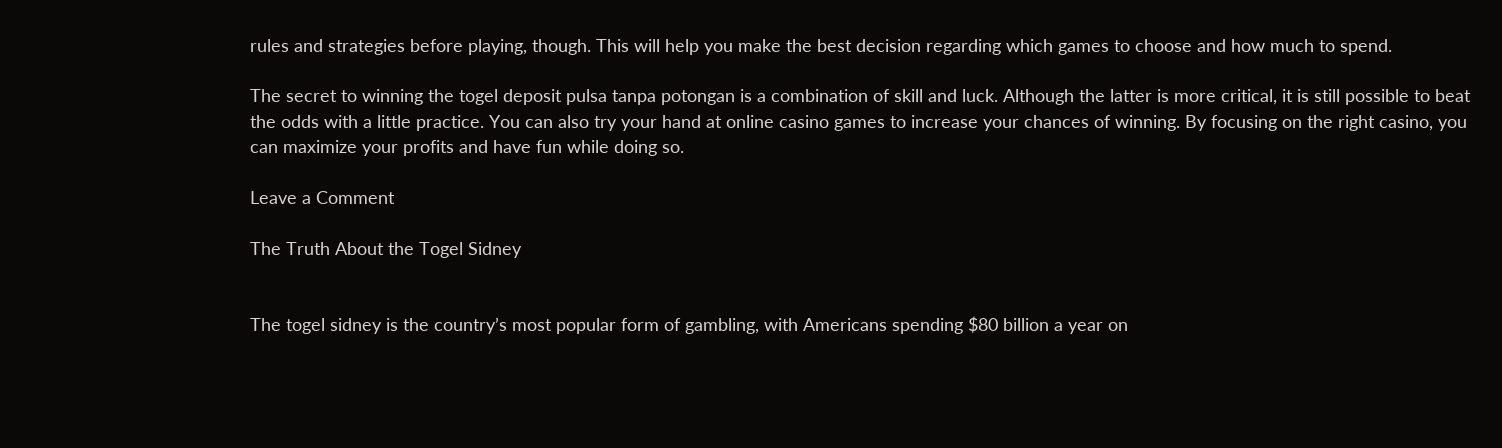rules and strategies before playing, though. This will help you make the best decision regarding which games to choose and how much to spend.

The secret to winning the togel deposit pulsa tanpa potongan is a combination of skill and luck. Although the latter is more critical, it is still possible to beat the odds with a little practice. You can also try your hand at online casino games to increase your chances of winning. By focusing on the right casino, you can maximize your profits and have fun while doing so.

Leave a Comment

The Truth About the Togel Sidney


The togel sidney is the country’s most popular form of gambling, with Americans spending $80 billion a year on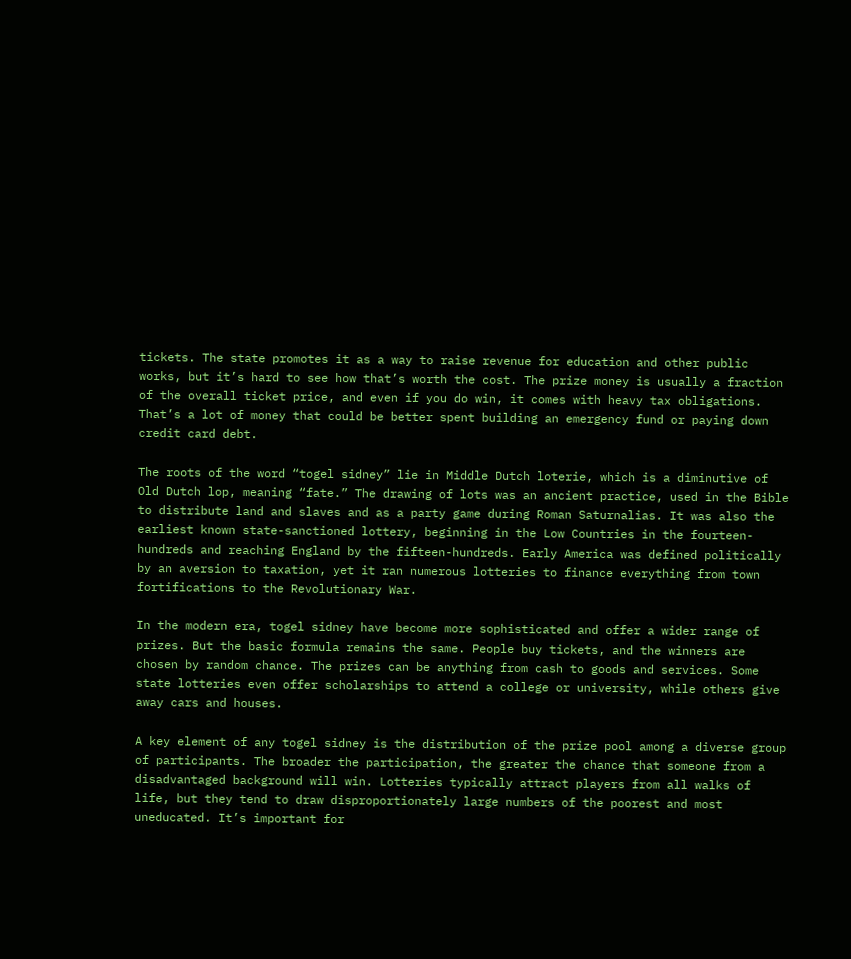tickets. The state promotes it as a way to raise revenue for education and other public works, but it’s hard to see how that’s worth the cost. The prize money is usually a fraction of the overall ticket price, and even if you do win, it comes with heavy tax obligations. That’s a lot of money that could be better spent building an emergency fund or paying down credit card debt.

The roots of the word “togel sidney” lie in Middle Dutch loterie, which is a diminutive of Old Dutch lop, meaning “fate.” The drawing of lots was an ancient practice, used in the Bible to distribute land and slaves and as a party game during Roman Saturnalias. It was also the earliest known state-sanctioned lottery, beginning in the Low Countries in the fourteen-hundreds and reaching England by the fifteen-hundreds. Early America was defined politically by an aversion to taxation, yet it ran numerous lotteries to finance everything from town fortifications to the Revolutionary War.

In the modern era, togel sidney have become more sophisticated and offer a wider range of prizes. But the basic formula remains the same. People buy tickets, and the winners are chosen by random chance. The prizes can be anything from cash to goods and services. Some state lotteries even offer scholarships to attend a college or university, while others give away cars and houses.

A key element of any togel sidney is the distribution of the prize pool among a diverse group of participants. The broader the participation, the greater the chance that someone from a disadvantaged background will win. Lotteries typically attract players from all walks of life, but they tend to draw disproportionately large numbers of the poorest and most uneducated. It’s important for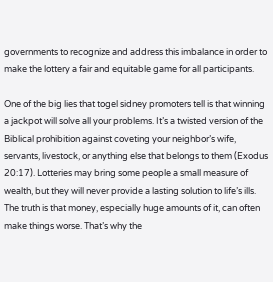governments to recognize and address this imbalance in order to make the lottery a fair and equitable game for all participants.

One of the big lies that togel sidney promoters tell is that winning a jackpot will solve all your problems. It’s a twisted version of the Biblical prohibition against coveting your neighbor’s wife, servants, livestock, or anything else that belongs to them (Exodus 20:17). Lotteries may bring some people a small measure of wealth, but they will never provide a lasting solution to life’s ills. The truth is that money, especially huge amounts of it, can often make things worse. That’s why the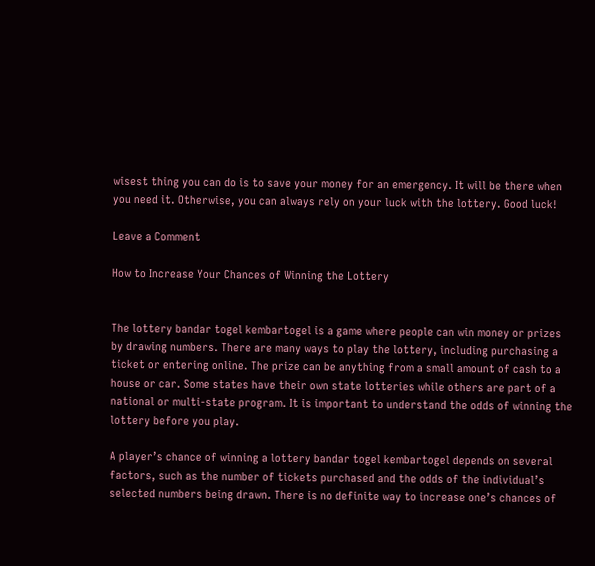wisest thing you can do is to save your money for an emergency. It will be there when you need it. Otherwise, you can always rely on your luck with the lottery. Good luck!

Leave a Comment

How to Increase Your Chances of Winning the Lottery


The lottery bandar togel kembartogel is a game where people can win money or prizes by drawing numbers. There are many ways to play the lottery, including purchasing a ticket or entering online. The prize can be anything from a small amount of cash to a house or car. Some states have their own state lotteries while others are part of a national or multi-state program. It is important to understand the odds of winning the lottery before you play.

A player’s chance of winning a lottery bandar togel kembartogel depends on several factors, such as the number of tickets purchased and the odds of the individual’s selected numbers being drawn. There is no definite way to increase one’s chances of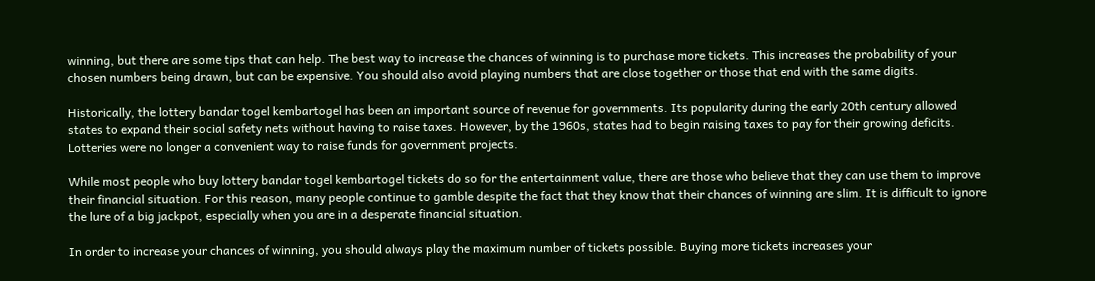winning, but there are some tips that can help. The best way to increase the chances of winning is to purchase more tickets. This increases the probability of your chosen numbers being drawn, but can be expensive. You should also avoid playing numbers that are close together or those that end with the same digits.

Historically, the lottery bandar togel kembartogel has been an important source of revenue for governments. Its popularity during the early 20th century allowed states to expand their social safety nets without having to raise taxes. However, by the 1960s, states had to begin raising taxes to pay for their growing deficits. Lotteries were no longer a convenient way to raise funds for government projects.

While most people who buy lottery bandar togel kembartogel tickets do so for the entertainment value, there are those who believe that they can use them to improve their financial situation. For this reason, many people continue to gamble despite the fact that they know that their chances of winning are slim. It is difficult to ignore the lure of a big jackpot, especially when you are in a desperate financial situation.

In order to increase your chances of winning, you should always play the maximum number of tickets possible. Buying more tickets increases your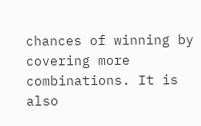chances of winning by covering more combinations. It is also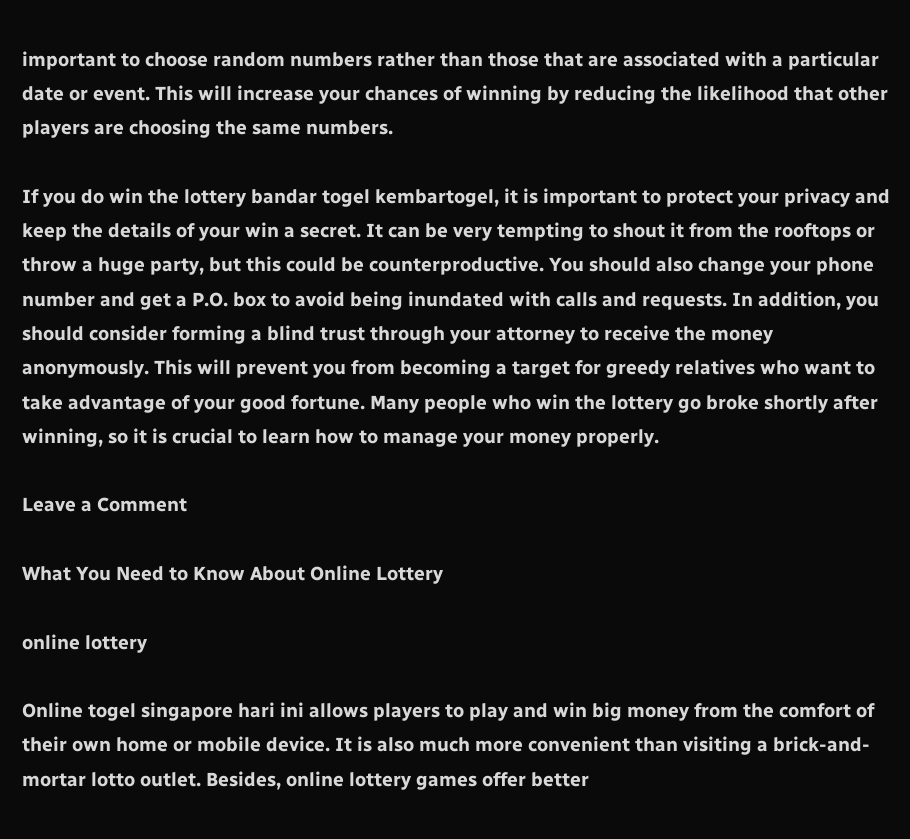important to choose random numbers rather than those that are associated with a particular date or event. This will increase your chances of winning by reducing the likelihood that other players are choosing the same numbers.

If you do win the lottery bandar togel kembartogel, it is important to protect your privacy and keep the details of your win a secret. It can be very tempting to shout it from the rooftops or throw a huge party, but this could be counterproductive. You should also change your phone number and get a P.O. box to avoid being inundated with calls and requests. In addition, you should consider forming a blind trust through your attorney to receive the money anonymously. This will prevent you from becoming a target for greedy relatives who want to take advantage of your good fortune. Many people who win the lottery go broke shortly after winning, so it is crucial to learn how to manage your money properly.

Leave a Comment

What You Need to Know About Online Lottery

online lottery

Online togel singapore hari ini allows players to play and win big money from the comfort of their own home or mobile device. It is also much more convenient than visiting a brick-and-mortar lotto outlet. Besides, online lottery games offer better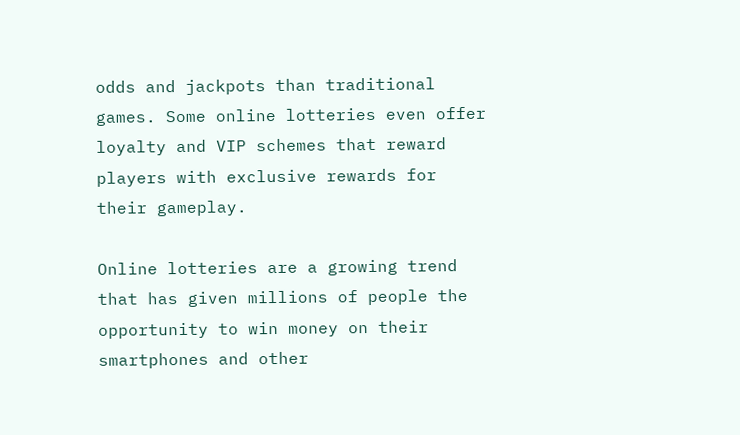odds and jackpots than traditional games. Some online lotteries even offer loyalty and VIP schemes that reward players with exclusive rewards for their gameplay.

Online lotteries are a growing trend that has given millions of people the opportunity to win money on their smartphones and other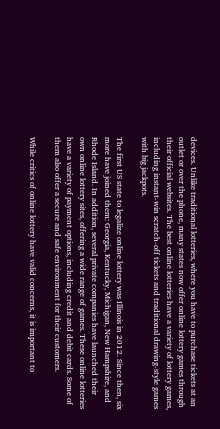devices. Unlike traditional lotteries, where you have to purchase tickets at an outlet or over the phone, many states now offer online lottery games through their official websites. The best online lotteries have a variety of lottery games, including instant-win scratch-off tickets and traditional drawing-style games with big jackpots.

The first US state to legalize online lottery was Illinois in 2012. Since then, six more have joined them: Georgia, Kentucky, Michigan, New Hampshire, and Rhode Island. In addition, several private companies have launched their own online lottery sites, offering a wide range of games. These online lotteries have a variety of payment options, including credit and debit cards. Some of them also offer a secure and safe environment for their customers.

While critics of online lottery have valid concerns, it is important to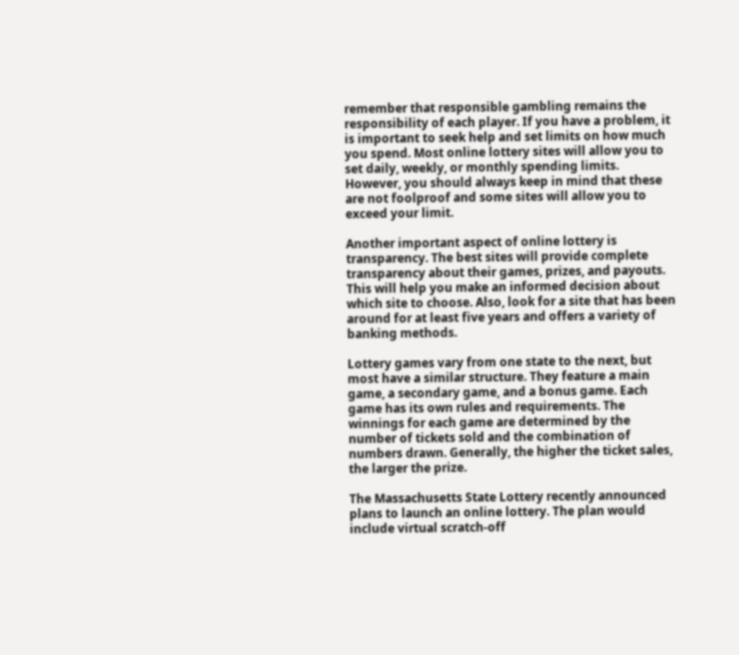remember that responsible gambling remains the responsibility of each player. If you have a problem, it is important to seek help and set limits on how much you spend. Most online lottery sites will allow you to set daily, weekly, or monthly spending limits. However, you should always keep in mind that these are not foolproof and some sites will allow you to exceed your limit.

Another important aspect of online lottery is transparency. The best sites will provide complete transparency about their games, prizes, and payouts. This will help you make an informed decision about which site to choose. Also, look for a site that has been around for at least five years and offers a variety of banking methods.

Lottery games vary from one state to the next, but most have a similar structure. They feature a main game, a secondary game, and a bonus game. Each game has its own rules and requirements. The winnings for each game are determined by the number of tickets sold and the combination of numbers drawn. Generally, the higher the ticket sales, the larger the prize.

The Massachusetts State Lottery recently announced plans to launch an online lottery. The plan would include virtual scratch-off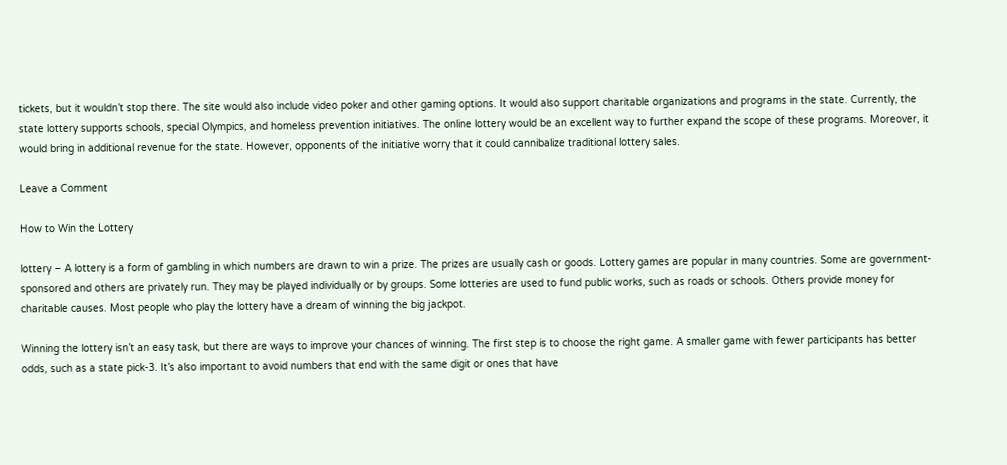tickets, but it wouldn’t stop there. The site would also include video poker and other gaming options. It would also support charitable organizations and programs in the state. Currently, the state lottery supports schools, special Olympics, and homeless prevention initiatives. The online lottery would be an excellent way to further expand the scope of these programs. Moreover, it would bring in additional revenue for the state. However, opponents of the initiative worry that it could cannibalize traditional lottery sales.

Leave a Comment

How to Win the Lottery

lottery – A lottery is a form of gambling in which numbers are drawn to win a prize. The prizes are usually cash or goods. Lottery games are popular in many countries. Some are government-sponsored and others are privately run. They may be played individually or by groups. Some lotteries are used to fund public works, such as roads or schools. Others provide money for charitable causes. Most people who play the lottery have a dream of winning the big jackpot.

Winning the lottery isn’t an easy task, but there are ways to improve your chances of winning. The first step is to choose the right game. A smaller game with fewer participants has better odds, such as a state pick-3. It’s also important to avoid numbers that end with the same digit or ones that have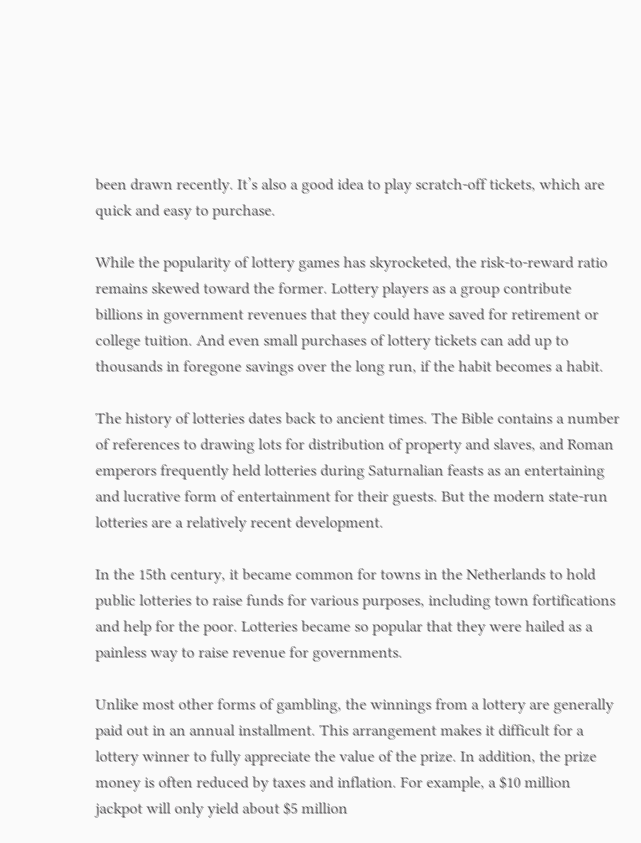been drawn recently. It’s also a good idea to play scratch-off tickets, which are quick and easy to purchase.

While the popularity of lottery games has skyrocketed, the risk-to-reward ratio remains skewed toward the former. Lottery players as a group contribute billions in government revenues that they could have saved for retirement or college tuition. And even small purchases of lottery tickets can add up to thousands in foregone savings over the long run, if the habit becomes a habit.

The history of lotteries dates back to ancient times. The Bible contains a number of references to drawing lots for distribution of property and slaves, and Roman emperors frequently held lotteries during Saturnalian feasts as an entertaining and lucrative form of entertainment for their guests. But the modern state-run lotteries are a relatively recent development.

In the 15th century, it became common for towns in the Netherlands to hold public lotteries to raise funds for various purposes, including town fortifications and help for the poor. Lotteries became so popular that they were hailed as a painless way to raise revenue for governments.

Unlike most other forms of gambling, the winnings from a lottery are generally paid out in an annual installment. This arrangement makes it difficult for a lottery winner to fully appreciate the value of the prize. In addition, the prize money is often reduced by taxes and inflation. For example, a $10 million jackpot will only yield about $5 million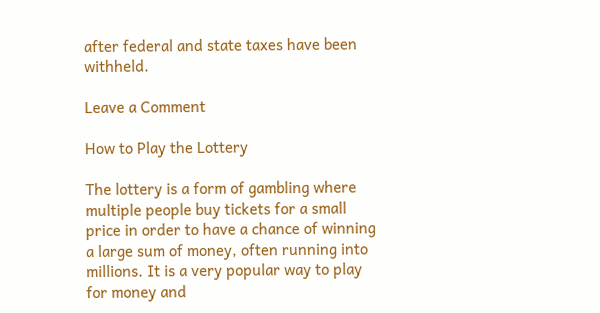after federal and state taxes have been withheld.

Leave a Comment

How to Play the Lottery

The lottery is a form of gambling where multiple people buy tickets for a small price in order to have a chance of winning a large sum of money, often running into millions. It is a very popular way to play for money and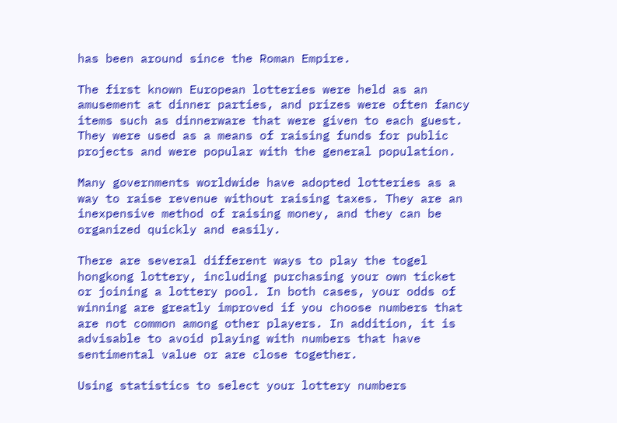has been around since the Roman Empire.

The first known European lotteries were held as an amusement at dinner parties, and prizes were often fancy items such as dinnerware that were given to each guest. They were used as a means of raising funds for public projects and were popular with the general population.

Many governments worldwide have adopted lotteries as a way to raise revenue without raising taxes. They are an inexpensive method of raising money, and they can be organized quickly and easily.

There are several different ways to play the togel hongkong lottery, including purchasing your own ticket or joining a lottery pool. In both cases, your odds of winning are greatly improved if you choose numbers that are not common among other players. In addition, it is advisable to avoid playing with numbers that have sentimental value or are close together.

Using statistics to select your lottery numbers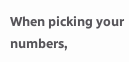When picking your numbers,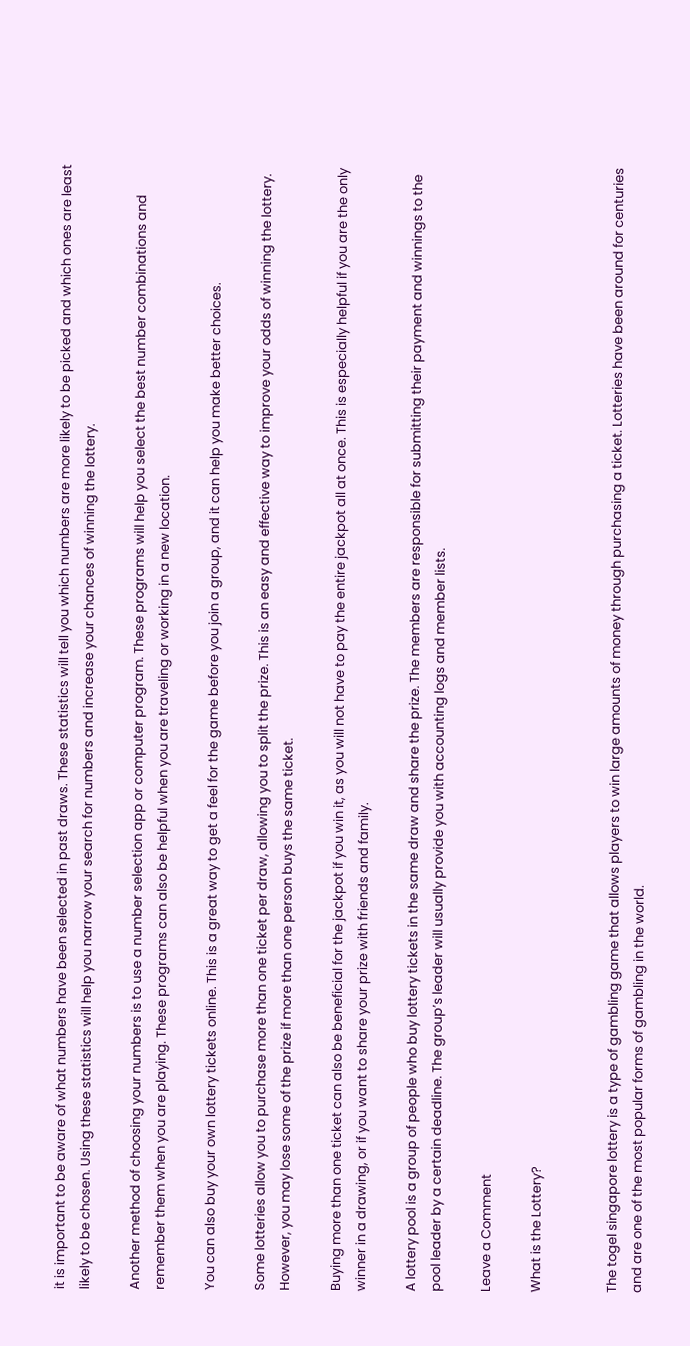it is important to be aware of what numbers have been selected in past draws. These statistics will tell you which numbers are more likely to be picked and which ones are least likely to be chosen. Using these statistics will help you narrow your search for numbers and increase your chances of winning the lottery.

Another method of choosing your numbers is to use a number selection app or computer program. These programs will help you select the best number combinations and remember them when you are playing. These programs can also be helpful when you are traveling or working in a new location.

You can also buy your own lottery tickets online. This is a great way to get a feel for the game before you join a group, and it can help you make better choices.

Some lotteries allow you to purchase more than one ticket per draw, allowing you to split the prize. This is an easy and effective way to improve your odds of winning the lottery. However, you may lose some of the prize if more than one person buys the same ticket.

Buying more than one ticket can also be beneficial for the jackpot if you win it, as you will not have to pay the entire jackpot all at once. This is especially helpful if you are the only winner in a drawing, or if you want to share your prize with friends and family.

A lottery pool is a group of people who buy lottery tickets in the same draw and share the prize. The members are responsible for submitting their payment and winnings to the pool leader by a certain deadline. The group’s leader will usually provide you with accounting logs and member lists.

Leave a Comment

What is the Lottery?


The togel singapore lottery is a type of gambling game that allows players to win large amounts of money through purchasing a ticket. Lotteries have been around for centuries and are one of the most popular forms of gambling in the world.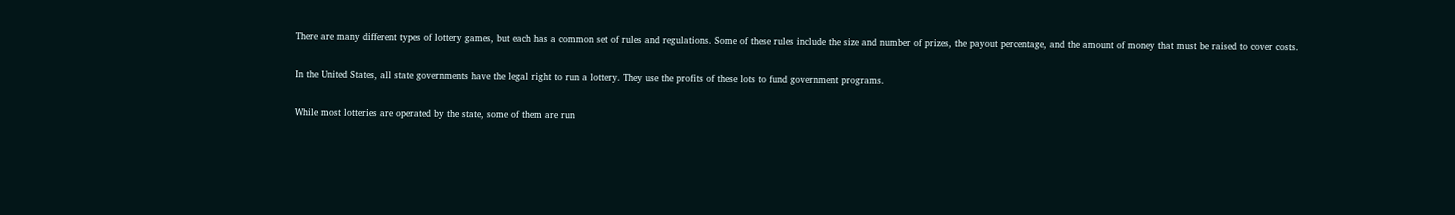There are many different types of lottery games, but each has a common set of rules and regulations. Some of these rules include the size and number of prizes, the payout percentage, and the amount of money that must be raised to cover costs.

In the United States, all state governments have the legal right to run a lottery. They use the profits of these lots to fund government programs.

While most lotteries are operated by the state, some of them are run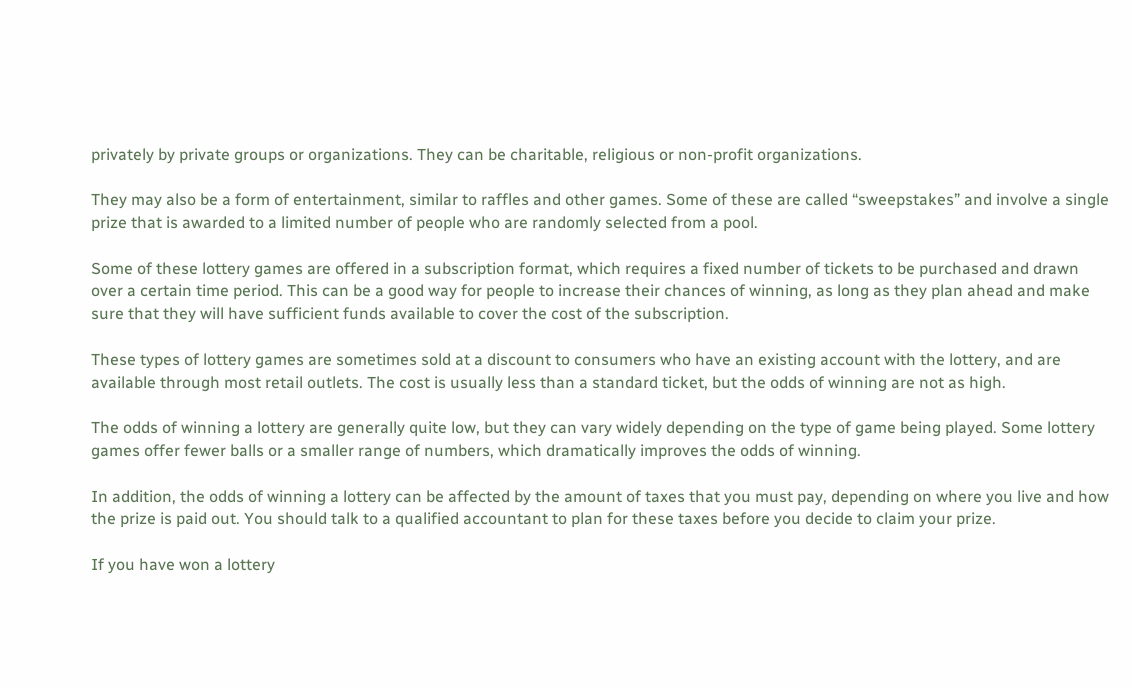privately by private groups or organizations. They can be charitable, religious or non-profit organizations.

They may also be a form of entertainment, similar to raffles and other games. Some of these are called “sweepstakes” and involve a single prize that is awarded to a limited number of people who are randomly selected from a pool.

Some of these lottery games are offered in a subscription format, which requires a fixed number of tickets to be purchased and drawn over a certain time period. This can be a good way for people to increase their chances of winning, as long as they plan ahead and make sure that they will have sufficient funds available to cover the cost of the subscription.

These types of lottery games are sometimes sold at a discount to consumers who have an existing account with the lottery, and are available through most retail outlets. The cost is usually less than a standard ticket, but the odds of winning are not as high.

The odds of winning a lottery are generally quite low, but they can vary widely depending on the type of game being played. Some lottery games offer fewer balls or a smaller range of numbers, which dramatically improves the odds of winning.

In addition, the odds of winning a lottery can be affected by the amount of taxes that you must pay, depending on where you live and how the prize is paid out. You should talk to a qualified accountant to plan for these taxes before you decide to claim your prize.

If you have won a lottery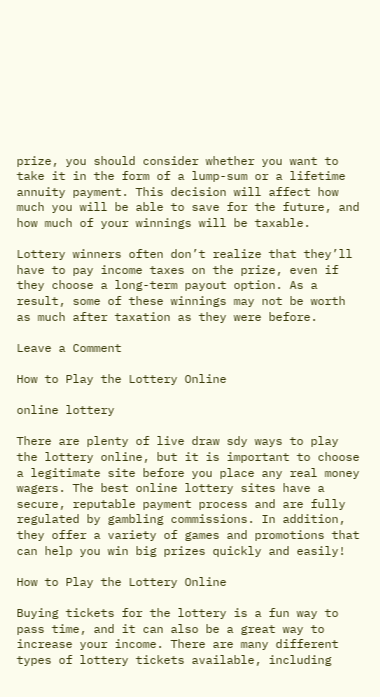prize, you should consider whether you want to take it in the form of a lump-sum or a lifetime annuity payment. This decision will affect how much you will be able to save for the future, and how much of your winnings will be taxable.

Lottery winners often don’t realize that they’ll have to pay income taxes on the prize, even if they choose a long-term payout option. As a result, some of these winnings may not be worth as much after taxation as they were before.

Leave a Comment

How to Play the Lottery Online

online lottery

There are plenty of live draw sdy ways to play the lottery online, but it is important to choose a legitimate site before you place any real money wagers. The best online lottery sites have a secure, reputable payment process and are fully regulated by gambling commissions. In addition, they offer a variety of games and promotions that can help you win big prizes quickly and easily!

How to Play the Lottery Online

Buying tickets for the lottery is a fun way to pass time, and it can also be a great way to increase your income. There are many different types of lottery tickets available, including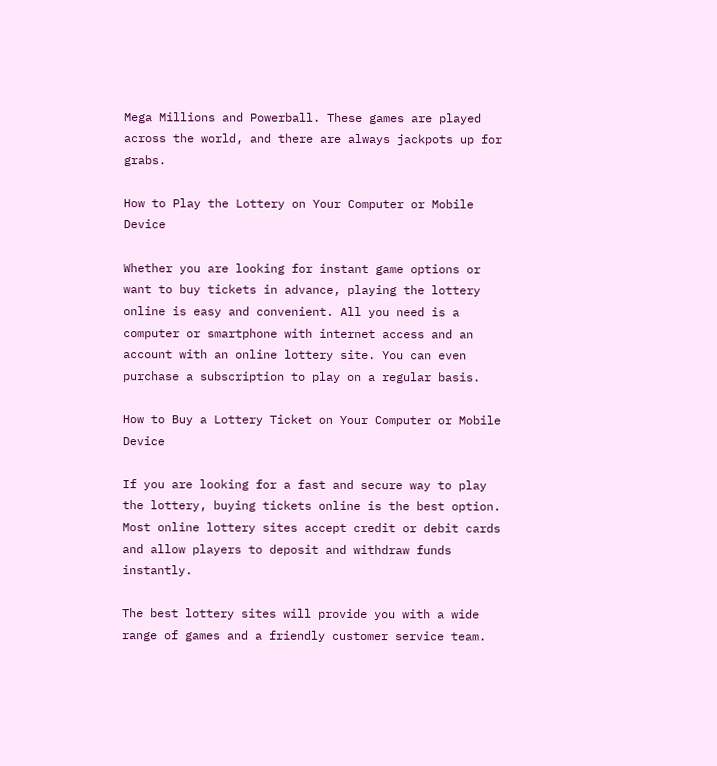Mega Millions and Powerball. These games are played across the world, and there are always jackpots up for grabs.

How to Play the Lottery on Your Computer or Mobile Device

Whether you are looking for instant game options or want to buy tickets in advance, playing the lottery online is easy and convenient. All you need is a computer or smartphone with internet access and an account with an online lottery site. You can even purchase a subscription to play on a regular basis.

How to Buy a Lottery Ticket on Your Computer or Mobile Device

If you are looking for a fast and secure way to play the lottery, buying tickets online is the best option. Most online lottery sites accept credit or debit cards and allow players to deposit and withdraw funds instantly.

The best lottery sites will provide you with a wide range of games and a friendly customer service team.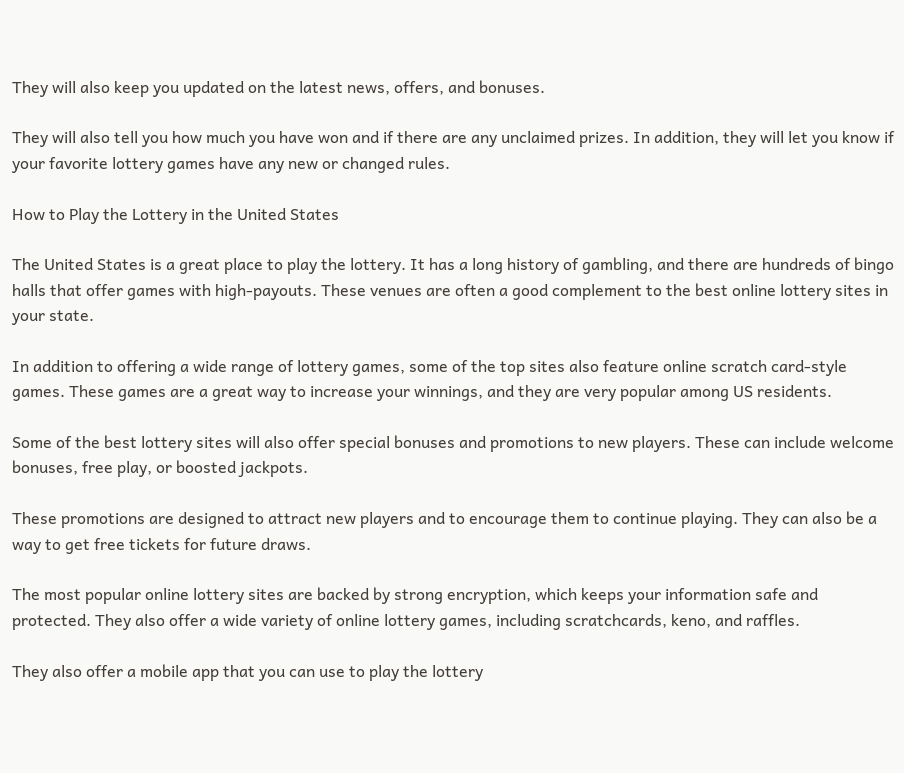They will also keep you updated on the latest news, offers, and bonuses.

They will also tell you how much you have won and if there are any unclaimed prizes. In addition, they will let you know if your favorite lottery games have any new or changed rules.

How to Play the Lottery in the United States

The United States is a great place to play the lottery. It has a long history of gambling, and there are hundreds of bingo halls that offer games with high-payouts. These venues are often a good complement to the best online lottery sites in your state.

In addition to offering a wide range of lottery games, some of the top sites also feature online scratch card-style games. These games are a great way to increase your winnings, and they are very popular among US residents.

Some of the best lottery sites will also offer special bonuses and promotions to new players. These can include welcome bonuses, free play, or boosted jackpots.

These promotions are designed to attract new players and to encourage them to continue playing. They can also be a way to get free tickets for future draws.

The most popular online lottery sites are backed by strong encryption, which keeps your information safe and protected. They also offer a wide variety of online lottery games, including scratchcards, keno, and raffles.

They also offer a mobile app that you can use to play the lottery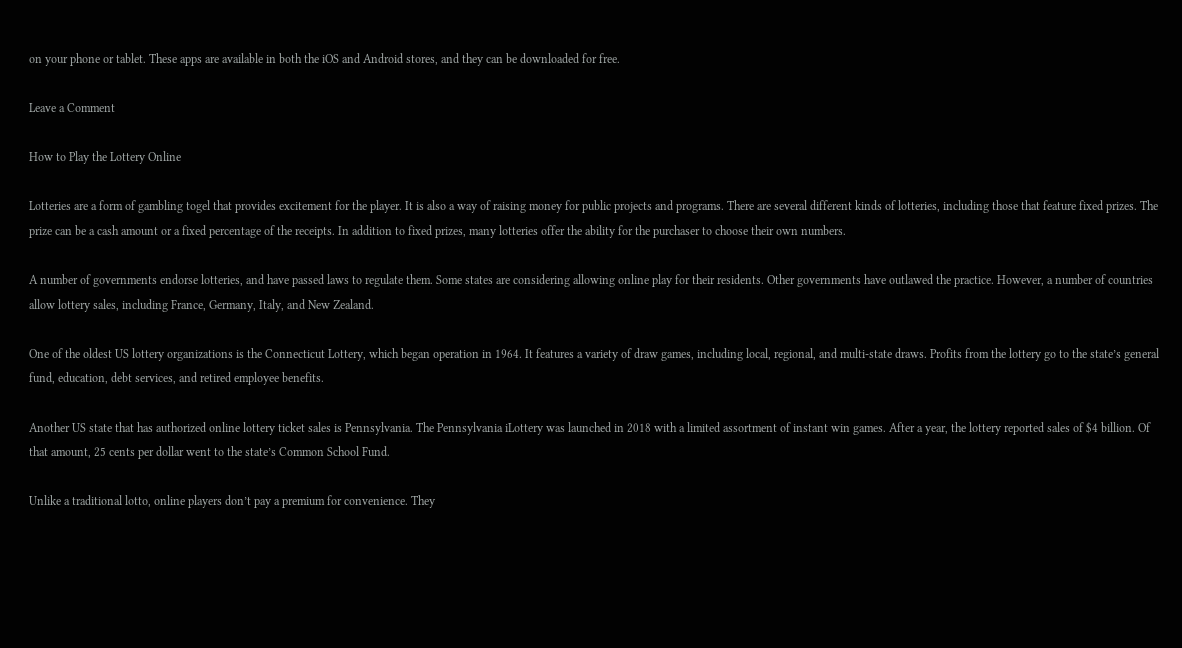on your phone or tablet. These apps are available in both the iOS and Android stores, and they can be downloaded for free.

Leave a Comment

How to Play the Lottery Online

Lotteries are a form of gambling togel that provides excitement for the player. It is also a way of raising money for public projects and programs. There are several different kinds of lotteries, including those that feature fixed prizes. The prize can be a cash amount or a fixed percentage of the receipts. In addition to fixed prizes, many lotteries offer the ability for the purchaser to choose their own numbers.

A number of governments endorse lotteries, and have passed laws to regulate them. Some states are considering allowing online play for their residents. Other governments have outlawed the practice. However, a number of countries allow lottery sales, including France, Germany, Italy, and New Zealand.

One of the oldest US lottery organizations is the Connecticut Lottery, which began operation in 1964. It features a variety of draw games, including local, regional, and multi-state draws. Profits from the lottery go to the state’s general fund, education, debt services, and retired employee benefits.

Another US state that has authorized online lottery ticket sales is Pennsylvania. The Pennsylvania iLottery was launched in 2018 with a limited assortment of instant win games. After a year, the lottery reported sales of $4 billion. Of that amount, 25 cents per dollar went to the state’s Common School Fund.

Unlike a traditional lotto, online players don’t pay a premium for convenience. They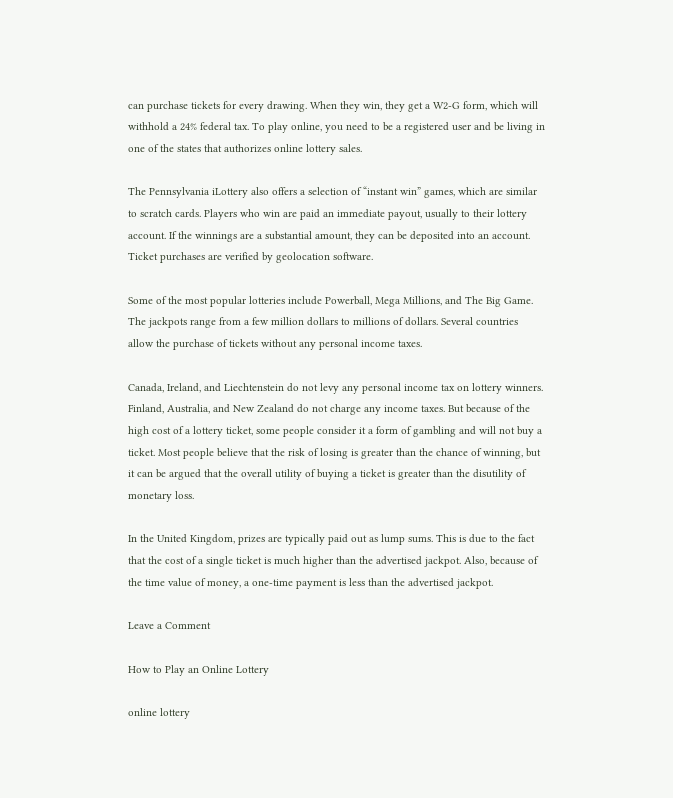can purchase tickets for every drawing. When they win, they get a W2-G form, which will withhold a 24% federal tax. To play online, you need to be a registered user and be living in one of the states that authorizes online lottery sales.

The Pennsylvania iLottery also offers a selection of “instant win” games, which are similar to scratch cards. Players who win are paid an immediate payout, usually to their lottery account. If the winnings are a substantial amount, they can be deposited into an account. Ticket purchases are verified by geolocation software.

Some of the most popular lotteries include Powerball, Mega Millions, and The Big Game. The jackpots range from a few million dollars to millions of dollars. Several countries allow the purchase of tickets without any personal income taxes.

Canada, Ireland, and Liechtenstein do not levy any personal income tax on lottery winners. Finland, Australia, and New Zealand do not charge any income taxes. But because of the high cost of a lottery ticket, some people consider it a form of gambling and will not buy a ticket. Most people believe that the risk of losing is greater than the chance of winning, but it can be argued that the overall utility of buying a ticket is greater than the disutility of monetary loss.

In the United Kingdom, prizes are typically paid out as lump sums. This is due to the fact that the cost of a single ticket is much higher than the advertised jackpot. Also, because of the time value of money, a one-time payment is less than the advertised jackpot.

Leave a Comment

How to Play an Online Lottery

online lottery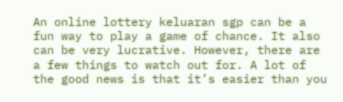An online lottery keluaran sgp can be a fun way to play a game of chance. It also can be very lucrative. However, there are a few things to watch out for. A lot of the good news is that it’s easier than you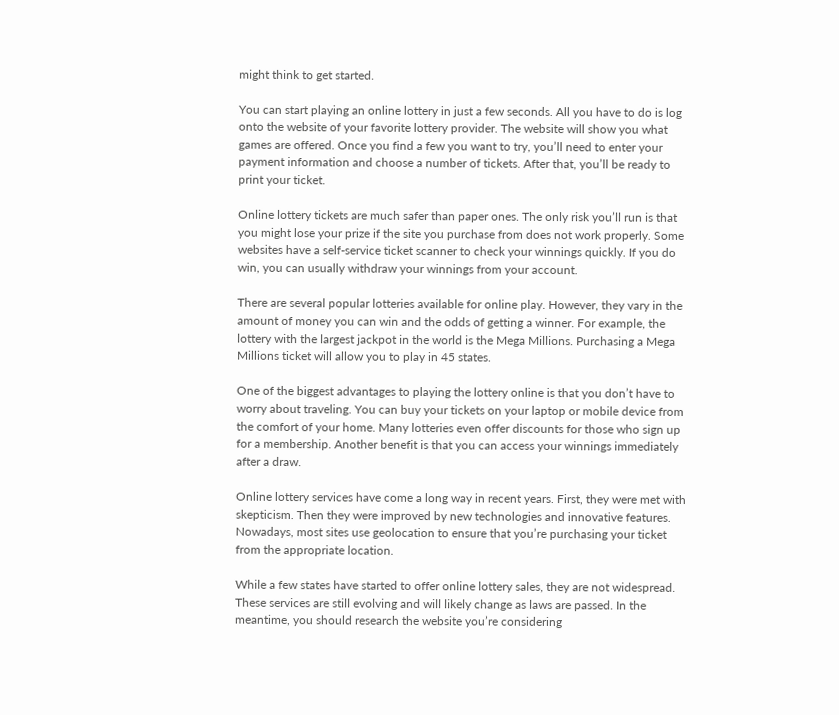might think to get started.

You can start playing an online lottery in just a few seconds. All you have to do is log onto the website of your favorite lottery provider. The website will show you what games are offered. Once you find a few you want to try, you’ll need to enter your payment information and choose a number of tickets. After that, you’ll be ready to print your ticket.

Online lottery tickets are much safer than paper ones. The only risk you’ll run is that you might lose your prize if the site you purchase from does not work properly. Some websites have a self-service ticket scanner to check your winnings quickly. If you do win, you can usually withdraw your winnings from your account.

There are several popular lotteries available for online play. However, they vary in the amount of money you can win and the odds of getting a winner. For example, the lottery with the largest jackpot in the world is the Mega Millions. Purchasing a Mega Millions ticket will allow you to play in 45 states.

One of the biggest advantages to playing the lottery online is that you don’t have to worry about traveling. You can buy your tickets on your laptop or mobile device from the comfort of your home. Many lotteries even offer discounts for those who sign up for a membership. Another benefit is that you can access your winnings immediately after a draw.

Online lottery services have come a long way in recent years. First, they were met with skepticism. Then they were improved by new technologies and innovative features. Nowadays, most sites use geolocation to ensure that you’re purchasing your ticket from the appropriate location.

While a few states have started to offer online lottery sales, they are not widespread. These services are still evolving and will likely change as laws are passed. In the meantime, you should research the website you’re considering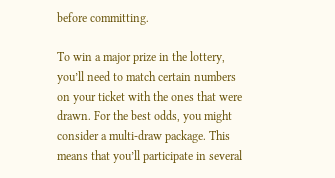before committing.

To win a major prize in the lottery, you’ll need to match certain numbers on your ticket with the ones that were drawn. For the best odds, you might consider a multi-draw package. This means that you’ll participate in several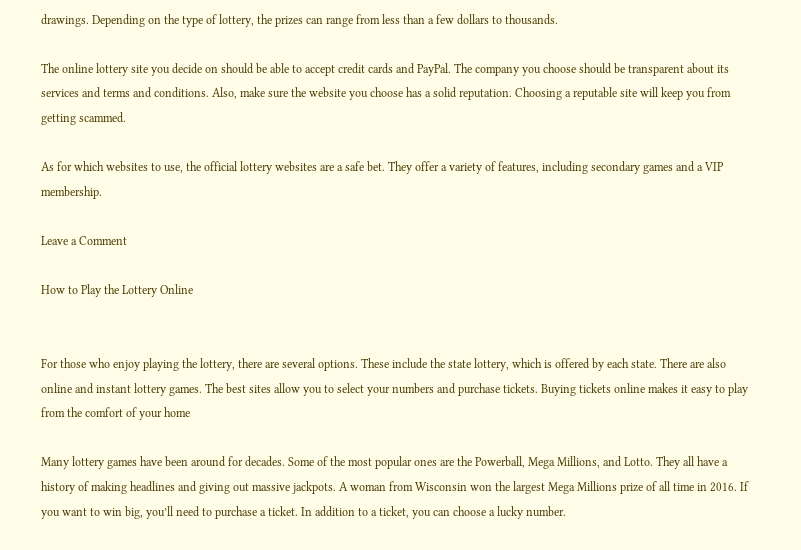drawings. Depending on the type of lottery, the prizes can range from less than a few dollars to thousands.

The online lottery site you decide on should be able to accept credit cards and PayPal. The company you choose should be transparent about its services and terms and conditions. Also, make sure the website you choose has a solid reputation. Choosing a reputable site will keep you from getting scammed.

As for which websites to use, the official lottery websites are a safe bet. They offer a variety of features, including secondary games and a VIP membership.

Leave a Comment

How to Play the Lottery Online


For those who enjoy playing the lottery, there are several options. These include the state lottery, which is offered by each state. There are also online and instant lottery games. The best sites allow you to select your numbers and purchase tickets. Buying tickets online makes it easy to play from the comfort of your home

Many lottery games have been around for decades. Some of the most popular ones are the Powerball, Mega Millions, and Lotto. They all have a history of making headlines and giving out massive jackpots. A woman from Wisconsin won the largest Mega Millions prize of all time in 2016. If you want to win big, you’ll need to purchase a ticket. In addition to a ticket, you can choose a lucky number.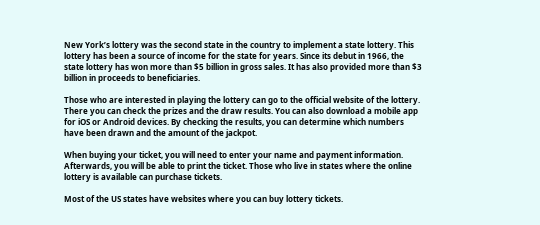New York’s lottery was the second state in the country to implement a state lottery. This lottery has been a source of income for the state for years. Since its debut in 1966, the state lottery has won more than $5 billion in gross sales. It has also provided more than $3 billion in proceeds to beneficiaries.

Those who are interested in playing the lottery can go to the official website of the lottery. There you can check the prizes and the draw results. You can also download a mobile app for iOS or Android devices. By checking the results, you can determine which numbers have been drawn and the amount of the jackpot.

When buying your ticket, you will need to enter your name and payment information. Afterwards, you will be able to print the ticket. Those who live in states where the online lottery is available can purchase tickets.

Most of the US states have websites where you can buy lottery tickets.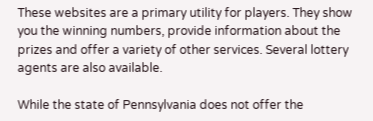These websites are a primary utility for players. They show you the winning numbers, provide information about the prizes and offer a variety of other services. Several lottery agents are also available.

While the state of Pennsylvania does not offer the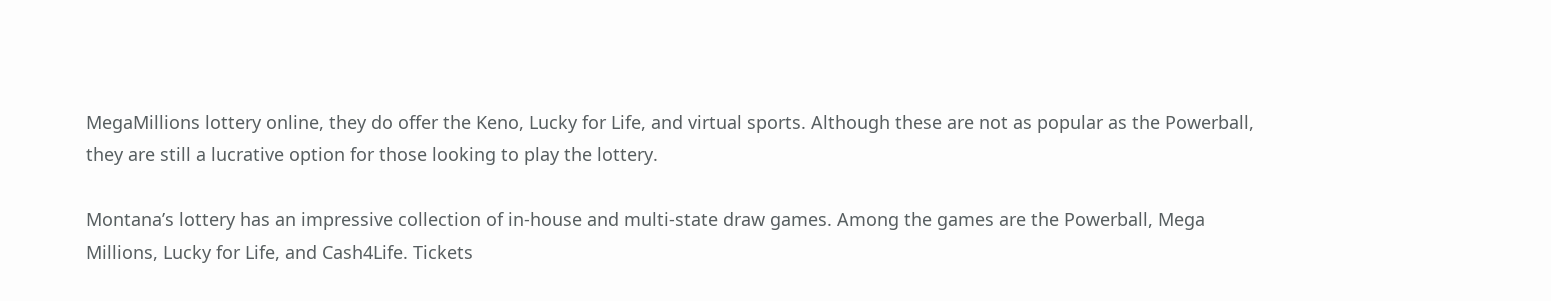MegaMillions lottery online, they do offer the Keno, Lucky for Life, and virtual sports. Although these are not as popular as the Powerball, they are still a lucrative option for those looking to play the lottery.

Montana’s lottery has an impressive collection of in-house and multi-state draw games. Among the games are the Powerball, Mega Millions, Lucky for Life, and Cash4Life. Tickets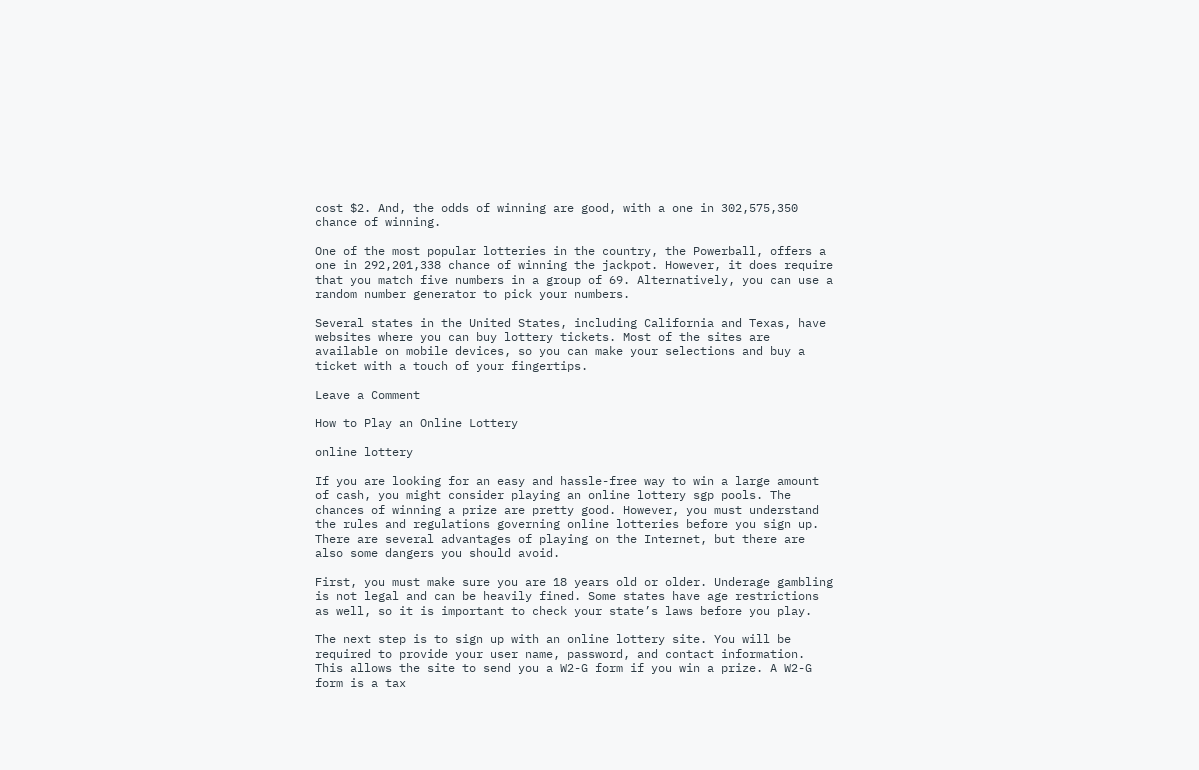cost $2. And, the odds of winning are good, with a one in 302,575,350 chance of winning.

One of the most popular lotteries in the country, the Powerball, offers a one in 292,201,338 chance of winning the jackpot. However, it does require that you match five numbers in a group of 69. Alternatively, you can use a random number generator to pick your numbers.

Several states in the United States, including California and Texas, have websites where you can buy lottery tickets. Most of the sites are available on mobile devices, so you can make your selections and buy a ticket with a touch of your fingertips.

Leave a Comment

How to Play an Online Lottery

online lottery

If you are looking for an easy and hassle-free way to win a large amount of cash, you might consider playing an online lottery sgp pools. The chances of winning a prize are pretty good. However, you must understand the rules and regulations governing online lotteries before you sign up. There are several advantages of playing on the Internet, but there are also some dangers you should avoid.

First, you must make sure you are 18 years old or older. Underage gambling is not legal and can be heavily fined. Some states have age restrictions as well, so it is important to check your state’s laws before you play.

The next step is to sign up with an online lottery site. You will be required to provide your user name, password, and contact information. This allows the site to send you a W2-G form if you win a prize. A W2-G form is a tax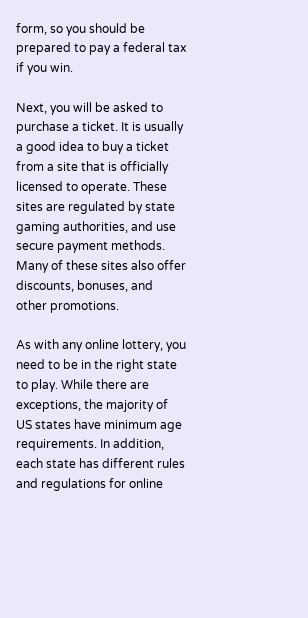form, so you should be prepared to pay a federal tax if you win.

Next, you will be asked to purchase a ticket. It is usually a good idea to buy a ticket from a site that is officially licensed to operate. These sites are regulated by state gaming authorities, and use secure payment methods. Many of these sites also offer discounts, bonuses, and other promotions.

As with any online lottery, you need to be in the right state to play. While there are exceptions, the majority of US states have minimum age requirements. In addition, each state has different rules and regulations for online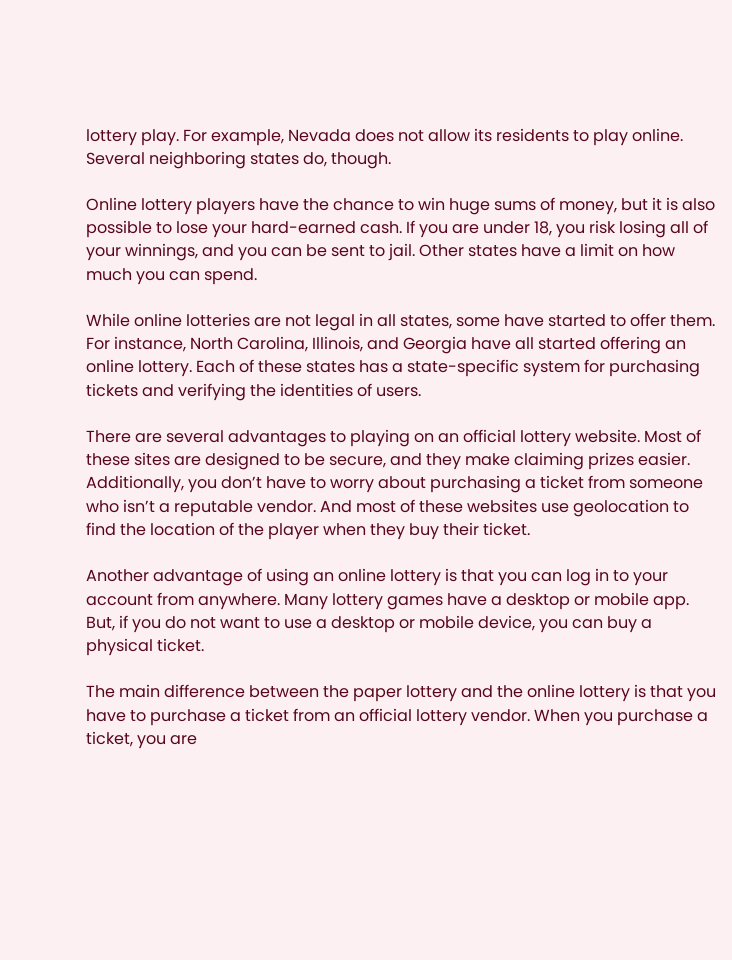lottery play. For example, Nevada does not allow its residents to play online. Several neighboring states do, though.

Online lottery players have the chance to win huge sums of money, but it is also possible to lose your hard-earned cash. If you are under 18, you risk losing all of your winnings, and you can be sent to jail. Other states have a limit on how much you can spend.

While online lotteries are not legal in all states, some have started to offer them. For instance, North Carolina, Illinois, and Georgia have all started offering an online lottery. Each of these states has a state-specific system for purchasing tickets and verifying the identities of users.

There are several advantages to playing on an official lottery website. Most of these sites are designed to be secure, and they make claiming prizes easier. Additionally, you don’t have to worry about purchasing a ticket from someone who isn’t a reputable vendor. And most of these websites use geolocation to find the location of the player when they buy their ticket.

Another advantage of using an online lottery is that you can log in to your account from anywhere. Many lottery games have a desktop or mobile app. But, if you do not want to use a desktop or mobile device, you can buy a physical ticket.

The main difference between the paper lottery and the online lottery is that you have to purchase a ticket from an official lottery vendor. When you purchase a ticket, you are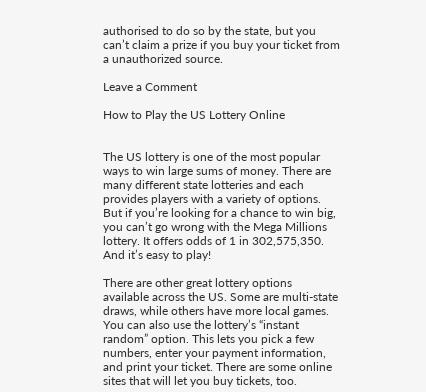authorised to do so by the state, but you can’t claim a prize if you buy your ticket from a unauthorized source.

Leave a Comment

How to Play the US Lottery Online


The US lottery is one of the most popular ways to win large sums of money. There are many different state lotteries and each provides players with a variety of options. But if you’re looking for a chance to win big, you can’t go wrong with the Mega Millions lottery. It offers odds of 1 in 302,575,350. And it’s easy to play!

There are other great lottery options available across the US. Some are multi-state draws, while others have more local games. You can also use the lottery’s “instant random” option. This lets you pick a few numbers, enter your payment information, and print your ticket. There are some online sites that will let you buy tickets, too.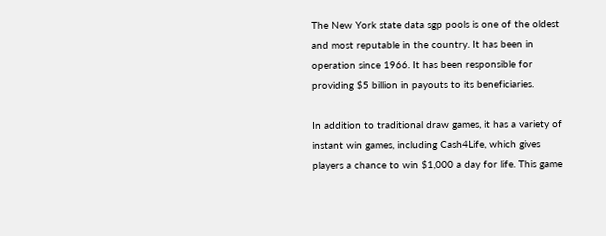The New York state data sgp pools is one of the oldest and most reputable in the country. It has been in operation since 1966. It has been responsible for providing $5 billion in payouts to its beneficiaries.

In addition to traditional draw games, it has a variety of instant win games, including Cash4Life, which gives players a chance to win $1,000 a day for life. This game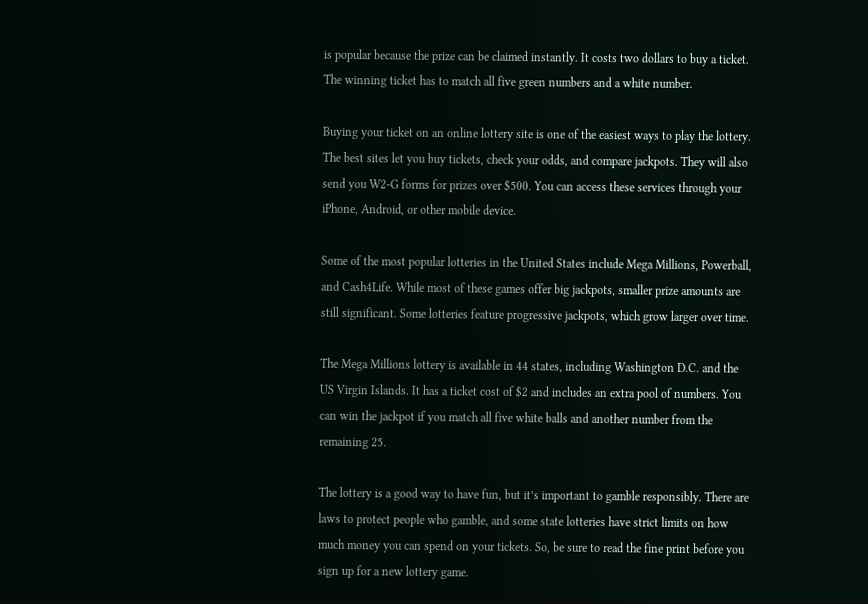is popular because the prize can be claimed instantly. It costs two dollars to buy a ticket. The winning ticket has to match all five green numbers and a white number.

Buying your ticket on an online lottery site is one of the easiest ways to play the lottery. The best sites let you buy tickets, check your odds, and compare jackpots. They will also send you W2-G forms for prizes over $500. You can access these services through your iPhone, Android, or other mobile device.

Some of the most popular lotteries in the United States include Mega Millions, Powerball, and Cash4Life. While most of these games offer big jackpots, smaller prize amounts are still significant. Some lotteries feature progressive jackpots, which grow larger over time.

The Mega Millions lottery is available in 44 states, including Washington D.C. and the US Virgin Islands. It has a ticket cost of $2 and includes an extra pool of numbers. You can win the jackpot if you match all five white balls and another number from the remaining 25.

The lottery is a good way to have fun, but it’s important to gamble responsibly. There are laws to protect people who gamble, and some state lotteries have strict limits on how much money you can spend on your tickets. So, be sure to read the fine print before you sign up for a new lottery game.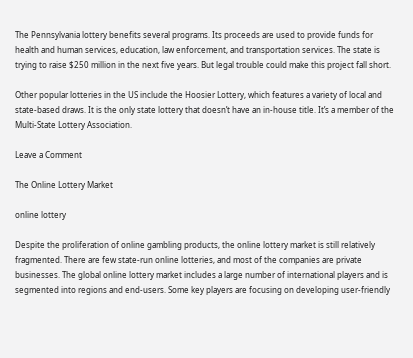The Pennsylvania lottery benefits several programs. Its proceeds are used to provide funds for health and human services, education, law enforcement, and transportation services. The state is trying to raise $250 million in the next five years. But legal trouble could make this project fall short.

Other popular lotteries in the US include the Hoosier Lottery, which features a variety of local and state-based draws. It is the only state lottery that doesn’t have an in-house title. It’s a member of the Multi-State Lottery Association.

Leave a Comment

The Online Lottery Market

online lottery

Despite the proliferation of online gambling products, the online lottery market is still relatively fragmented. There are few state-run online lotteries, and most of the companies are private businesses. The global online lottery market includes a large number of international players and is segmented into regions and end-users. Some key players are focusing on developing user-friendly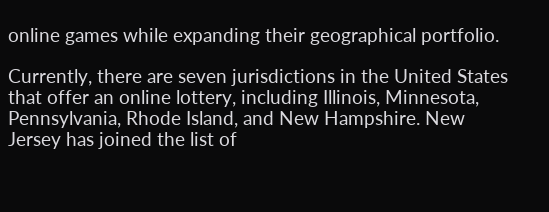online games while expanding their geographical portfolio.

Currently, there are seven jurisdictions in the United States that offer an online lottery, including Illinois, Minnesota, Pennsylvania, Rhode Island, and New Hampshire. New Jersey has joined the list of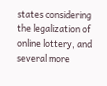states considering the legalization of online lottery, and several more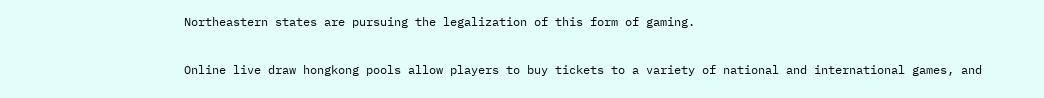Northeastern states are pursuing the legalization of this form of gaming.

Online live draw hongkong pools allow players to buy tickets to a variety of national and international games, and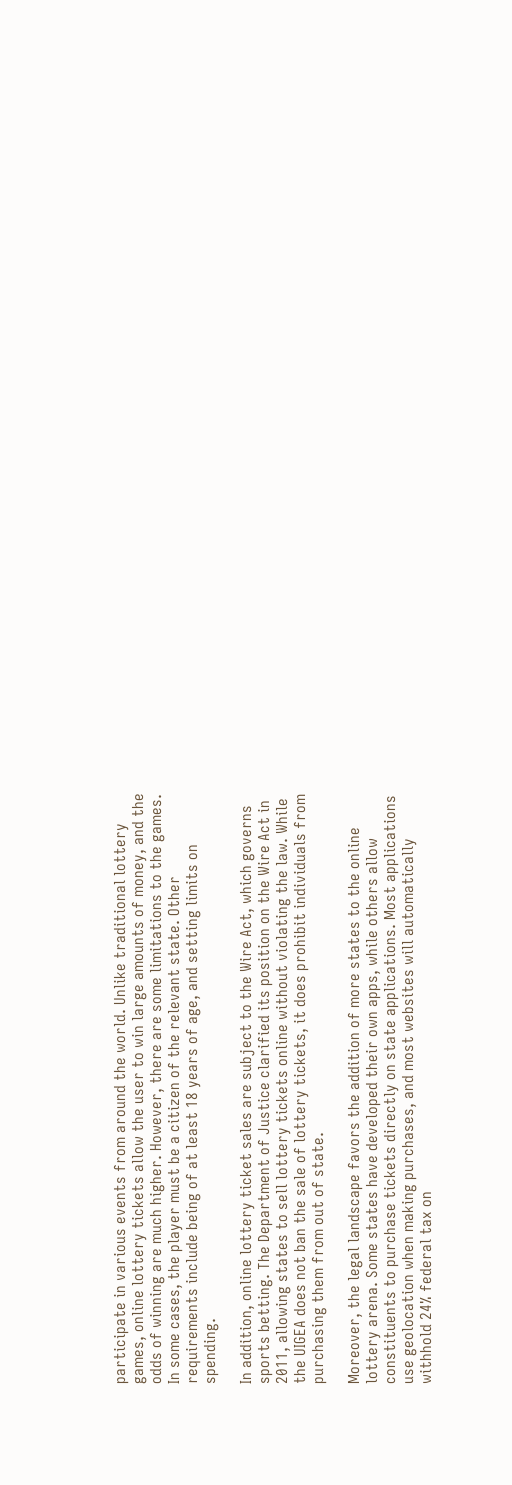participate in various events from around the world. Unlike traditional lottery games, online lottery tickets allow the user to win large amounts of money, and the odds of winning are much higher. However, there are some limitations to the games. In some cases, the player must be a citizen of the relevant state. Other requirements include being of at least 18 years of age, and setting limits on spending.

In addition, online lottery ticket sales are subject to the Wire Act, which governs sports betting. The Department of Justice clarified its position on the Wire Act in 2011, allowing states to sell lottery tickets online without violating the law. While the UIGEA does not ban the sale of lottery tickets, it does prohibit individuals from purchasing them from out of state.

Moreover, the legal landscape favors the addition of more states to the online lottery arena. Some states have developed their own apps, while others allow constituents to purchase tickets directly on state applications. Most applications use geolocation when making purchases, and most websites will automatically withhold 24% federal tax on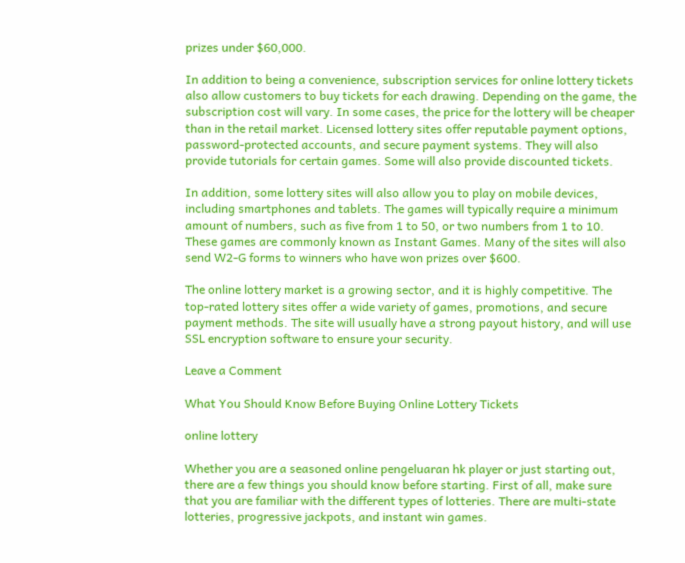prizes under $60,000.

In addition to being a convenience, subscription services for online lottery tickets also allow customers to buy tickets for each drawing. Depending on the game, the subscription cost will vary. In some cases, the price for the lottery will be cheaper than in the retail market. Licensed lottery sites offer reputable payment options, password-protected accounts, and secure payment systems. They will also provide tutorials for certain games. Some will also provide discounted tickets.

In addition, some lottery sites will also allow you to play on mobile devices, including smartphones and tablets. The games will typically require a minimum amount of numbers, such as five from 1 to 50, or two numbers from 1 to 10. These games are commonly known as Instant Games. Many of the sites will also send W2-G forms to winners who have won prizes over $600.

The online lottery market is a growing sector, and it is highly competitive. The top-rated lottery sites offer a wide variety of games, promotions, and secure payment methods. The site will usually have a strong payout history, and will use SSL encryption software to ensure your security.

Leave a Comment

What You Should Know Before Buying Online Lottery Tickets

online lottery

Whether you are a seasoned online pengeluaran hk player or just starting out, there are a few things you should know before starting. First of all, make sure that you are familiar with the different types of lotteries. There are multi-state lotteries, progressive jackpots, and instant win games.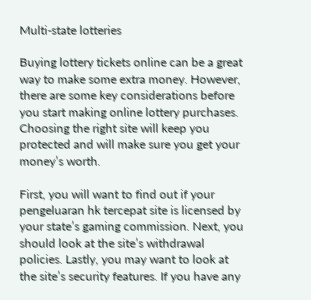Multi-state lotteries

Buying lottery tickets online can be a great way to make some extra money. However, there are some key considerations before you start making online lottery purchases. Choosing the right site will keep you protected and will make sure you get your money’s worth.

First, you will want to find out if your pengeluaran hk tercepat site is licensed by your state’s gaming commission. Next, you should look at the site’s withdrawal policies. Lastly, you may want to look at the site’s security features. If you have any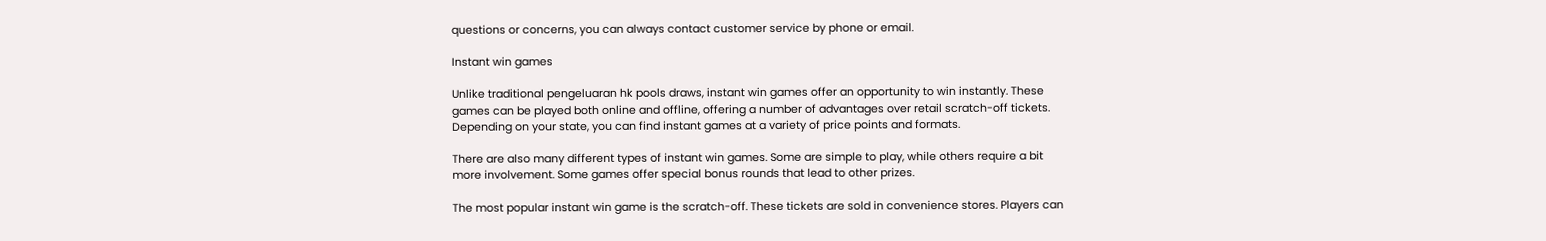questions or concerns, you can always contact customer service by phone or email.

Instant win games

Unlike traditional pengeluaran hk pools draws, instant win games offer an opportunity to win instantly. These games can be played both online and offline, offering a number of advantages over retail scratch-off tickets. Depending on your state, you can find instant games at a variety of price points and formats.

There are also many different types of instant win games. Some are simple to play, while others require a bit more involvement. Some games offer special bonus rounds that lead to other prizes.

The most popular instant win game is the scratch-off. These tickets are sold in convenience stores. Players can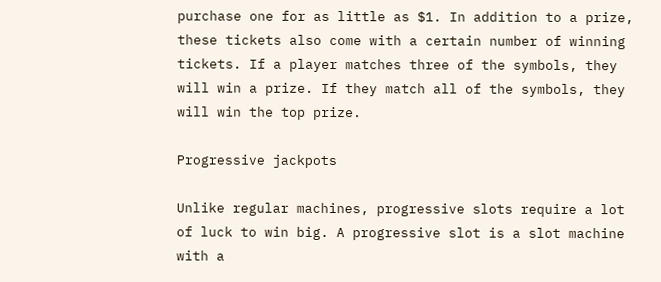purchase one for as little as $1. In addition to a prize, these tickets also come with a certain number of winning tickets. If a player matches three of the symbols, they will win a prize. If they match all of the symbols, they will win the top prize.

Progressive jackpots

Unlike regular machines, progressive slots require a lot of luck to win big. A progressive slot is a slot machine with a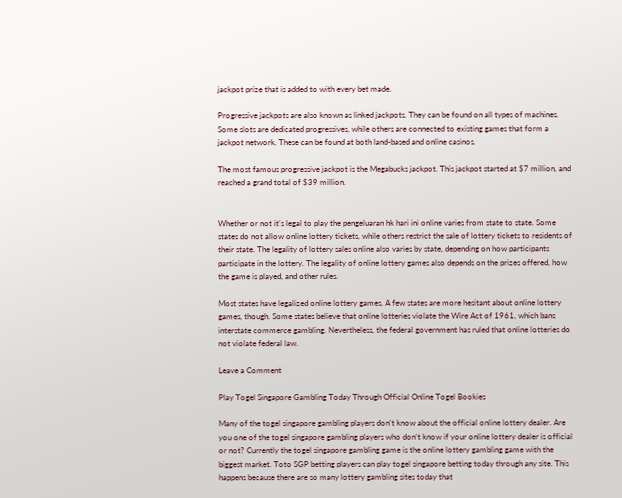jackpot prize that is added to with every bet made.

Progressive jackpots are also known as linked jackpots. They can be found on all types of machines. Some slots are dedicated progressives, while others are connected to existing games that form a jackpot network. These can be found at both land-based and online casinos.

The most famous progressive jackpot is the Megabucks jackpot. This jackpot started at $7 million, and reached a grand total of $39 million.


Whether or not it’s legal to play the pengeluaran hk hari ini online varies from state to state. Some states do not allow online lottery tickets, while others restrict the sale of lottery tickets to residents of their state. The legality of lottery sales online also varies by state, depending on how participants participate in the lottery. The legality of online lottery games also depends on the prizes offered, how the game is played, and other rules.

Most states have legalized online lottery games. A few states are more hesitant about online lottery games, though. Some states believe that online lotteries violate the Wire Act of 1961, which bans interstate commerce gambling. Nevertheless, the federal government has ruled that online lotteries do not violate federal law.

Leave a Comment

Play Togel Singapore Gambling Today Through Official Online Togel Bookies

Many of the togel singapore gambling players don’t know about the official online lottery dealer. Are you one of the togel singapore gambling players who don’t know if your online lottery dealer is official or not? Currently the togel singapore gambling game is the online lottery gambling game with the biggest market. Toto SGP betting players can play togel singapore betting today through any site. This happens because there are so many lottery gambling sites today that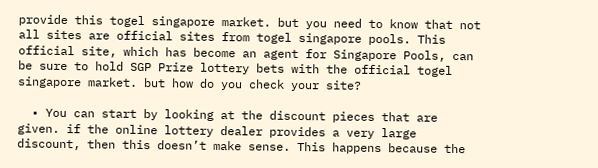provide this togel singapore market. but you need to know that not all sites are official sites from togel singapore pools. This official site, which has become an agent for Singapore Pools, can be sure to hold SGP Prize lottery bets with the official togel singapore market. but how do you check your site?

  • You can start by looking at the discount pieces that are given. if the online lottery dealer provides a very large discount, then this doesn’t make sense. This happens because the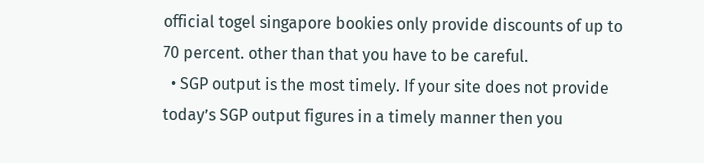official togel singapore bookies only provide discounts of up to 70 percent. other than that you have to be careful.
  • SGP output is the most timely. If your site does not provide today’s SGP output figures in a timely manner then you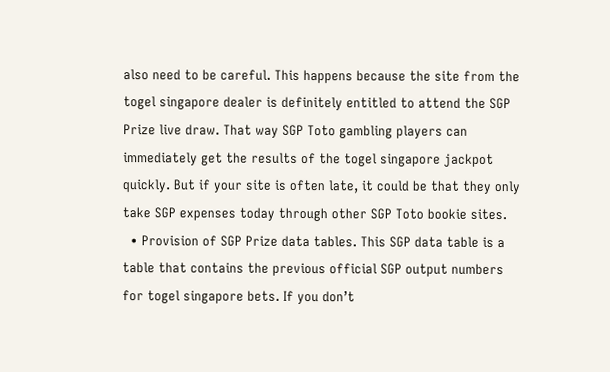also need to be careful. This happens because the site from the togel singapore dealer is definitely entitled to attend the SGP Prize live draw. That way SGP Toto gambling players can immediately get the results of the togel singapore jackpot quickly. But if your site is often late, it could be that they only take SGP expenses today through other SGP Toto bookie sites.
  • Provision of SGP Prize data tables. This SGP data table is a table that contains the previous official SGP output numbers for togel singapore bets. If you don’t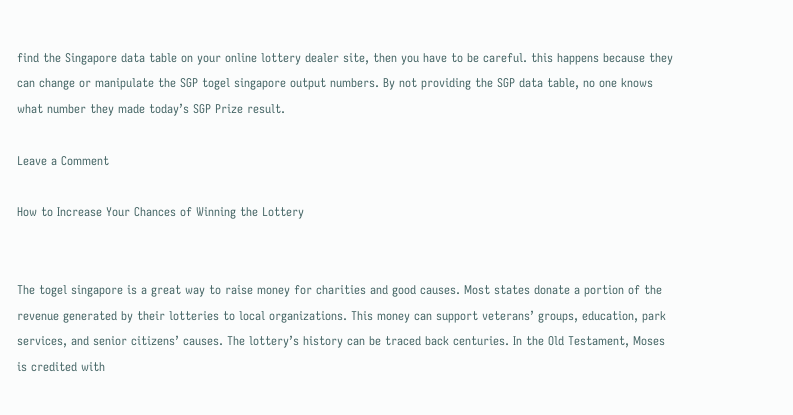find the Singapore data table on your online lottery dealer site, then you have to be careful. this happens because they can change or manipulate the SGP togel singapore output numbers. By not providing the SGP data table, no one knows what number they made today’s SGP Prize result.

Leave a Comment

How to Increase Your Chances of Winning the Lottery


The togel singapore is a great way to raise money for charities and good causes. Most states donate a portion of the revenue generated by their lotteries to local organizations. This money can support veterans’ groups, education, park services, and senior citizens’ causes. The lottery’s history can be traced back centuries. In the Old Testament, Moses is credited with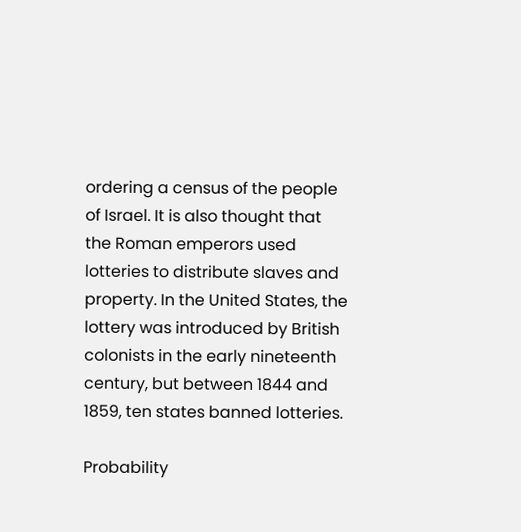ordering a census of the people of Israel. It is also thought that the Roman emperors used lotteries to distribute slaves and property. In the United States, the lottery was introduced by British colonists in the early nineteenth century, but between 1844 and 1859, ten states banned lotteries.

Probability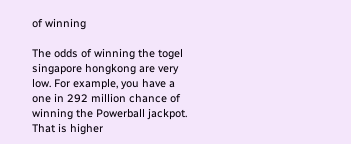of winning

The odds of winning the togel singapore hongkong are very low. For example, you have a one in 292 million chance of winning the Powerball jackpot. That is higher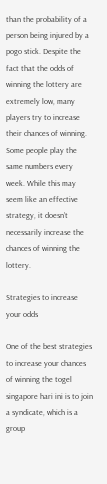than the probability of a person being injured by a pogo stick. Despite the fact that the odds of winning the lottery are extremely low, many players try to increase their chances of winning. Some people play the same numbers every week. While this may seem like an effective strategy, it doesn’t necessarily increase the chances of winning the lottery.

Strategies to increase your odds

One of the best strategies to increase your chances of winning the togel singapore hari ini is to join a syndicate, which is a group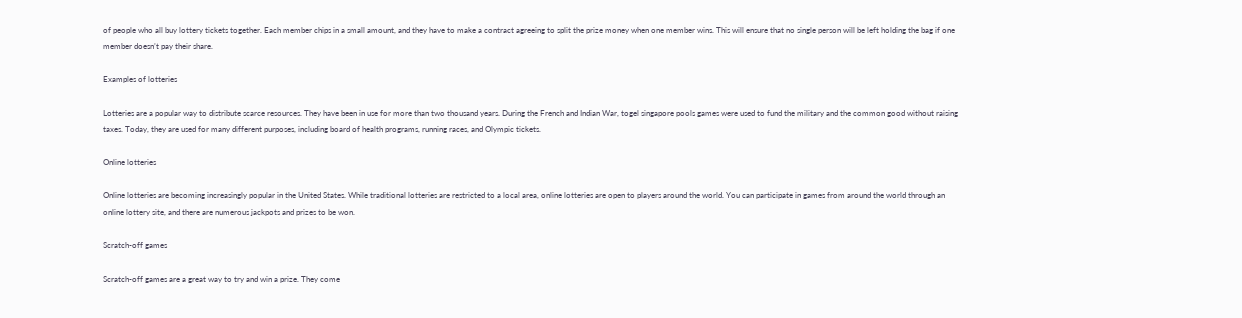of people who all buy lottery tickets together. Each member chips in a small amount, and they have to make a contract agreeing to split the prize money when one member wins. This will ensure that no single person will be left holding the bag if one member doesn’t pay their share.

Examples of lotteries

Lotteries are a popular way to distribute scarce resources. They have been in use for more than two thousand years. During the French and Indian War, togel singapore pools games were used to fund the military and the common good without raising taxes. Today, they are used for many different purposes, including board of health programs, running races, and Olympic tickets.

Online lotteries

Online lotteries are becoming increasingly popular in the United States. While traditional lotteries are restricted to a local area, online lotteries are open to players around the world. You can participate in games from around the world through an online lottery site, and there are numerous jackpots and prizes to be won.

Scratch-off games

Scratch-off games are a great way to try and win a prize. They come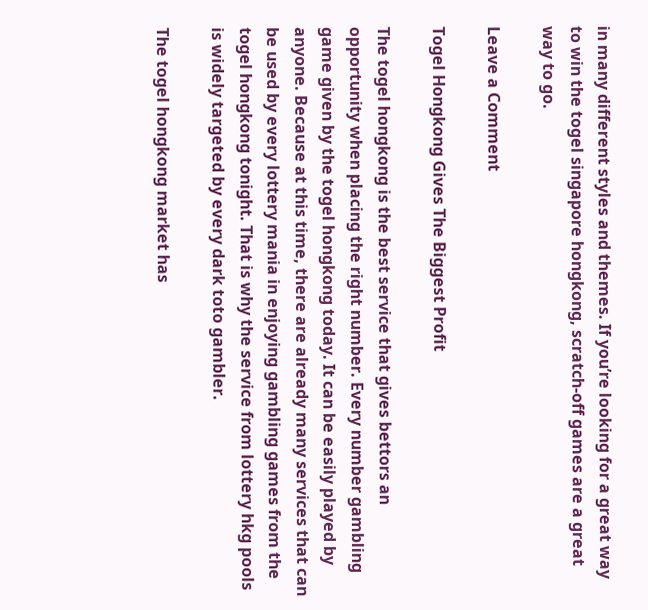in many different styles and themes. If you’re looking for a great way to win the togel singapore hongkong, scratch-off games are a great way to go.

Leave a Comment

Togel Hongkong Gives The Biggest Profit

The togel hongkong is the best service that gives bettors an opportunity when placing the right number. Every number gambling game given by the togel hongkong today. It can be easily played by anyone. Because at this time, there are already many services that can be used by every lottery mania in enjoying gambling games from the togel hongkong tonight. That is why the service from lottery hkg pools is widely targeted by every dark toto gambler.

The togel hongkong market has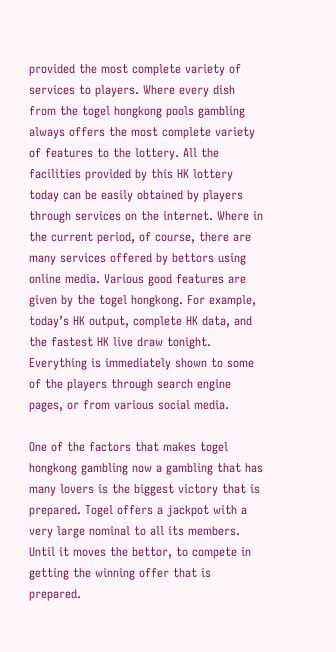provided the most complete variety of services to players. Where every dish from the togel hongkong pools gambling always offers the most complete variety of features to the lottery. All the facilities provided by this HK lottery today can be easily obtained by players through services on the internet. Where in the current period, of course, there are many services offered by bettors using online media. Various good features are given by the togel hongkong. For example, today’s HK output, complete HK data, and the fastest HK live draw tonight. Everything is immediately shown to some of the players through search engine pages, or from various social media.

One of the factors that makes togel hongkong gambling now a gambling that has many lovers is the biggest victory that is prepared. Togel offers a jackpot with a very large nominal to all its members. Until it moves the bettor, to compete in getting the winning offer that is prepared.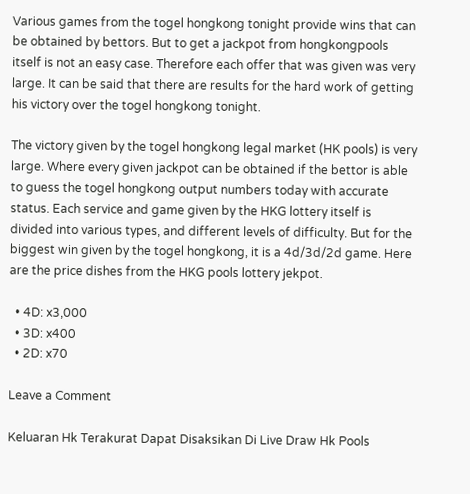Various games from the togel hongkong tonight provide wins that can be obtained by bettors. But to get a jackpot from hongkongpools itself is not an easy case. Therefore each offer that was given was very large. It can be said that there are results for the hard work of getting his victory over the togel hongkong tonight.

The victory given by the togel hongkong legal market (HK pools) is very large. Where every given jackpot can be obtained if the bettor is able to guess the togel hongkong output numbers today with accurate status. Each service and game given by the HKG lottery itself is divided into various types, and different levels of difficulty. But for the biggest win given by the togel hongkong, it is a 4d/3d/2d game. Here are the price dishes from the HKG pools lottery jekpot.

  • 4D: x3,000
  • 3D: x400
  • 2D: x70

Leave a Comment

Keluaran Hk Terakurat Dapat Disaksikan Di Live Draw Hk Pools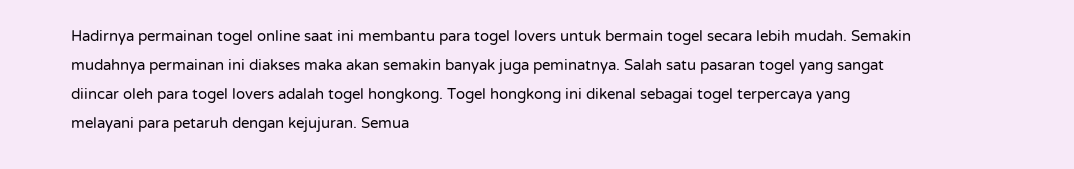Hadirnya permainan togel online saat ini membantu para togel lovers untuk bermain togel secara lebih mudah. Semakin mudahnya permainan ini diakses maka akan semakin banyak juga peminatnya. Salah satu pasaran togel yang sangat diincar oleh para togel lovers adalah togel hongkong. Togel hongkong ini dikenal sebagai togel terpercaya yang melayani para petaruh dengan kejujuran. Semua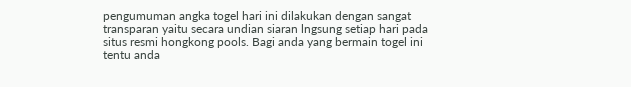pengumuman angka togel hari ini dilakukan dengan sangat transparan yaitu secara undian siaran lngsung setiap hari pada situs resmi hongkong pools. Bagi anda yang bermain togel ini tentu anda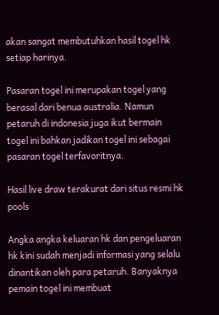akan sangat membutuhkan hasil togel hk setiap harinya.

Pasaran togel ini merupakan togel yang berasal dari benua australia. Namun petaruh di indonesia juga ikut bermain togel ini bahkan jadikan togel ini sebagai pasaran togel terfavoritnya.

Hasil live draw terakurat dari situs resmi hk pools

Angka angka keluaran hk dan pengeluaran hk kini sudah menjadi informasi yang selalu dinantikan oleh para petaruh. Banyaknya pemain togel ini membuat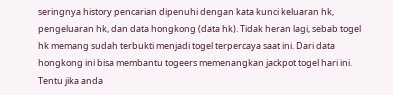seringnya history pencarian dipenuhi dengan kata kunci keluaran hk, pengeluaran hk, dan data hongkong (data hk). Tidak heran lagi, sebab togel hk memang sudah terbukti menjadi togel terpercaya saat ini. Dari data hongkong ini bisa membantu togeers memenangkan jackpot togel hari ini. Tentu jika anda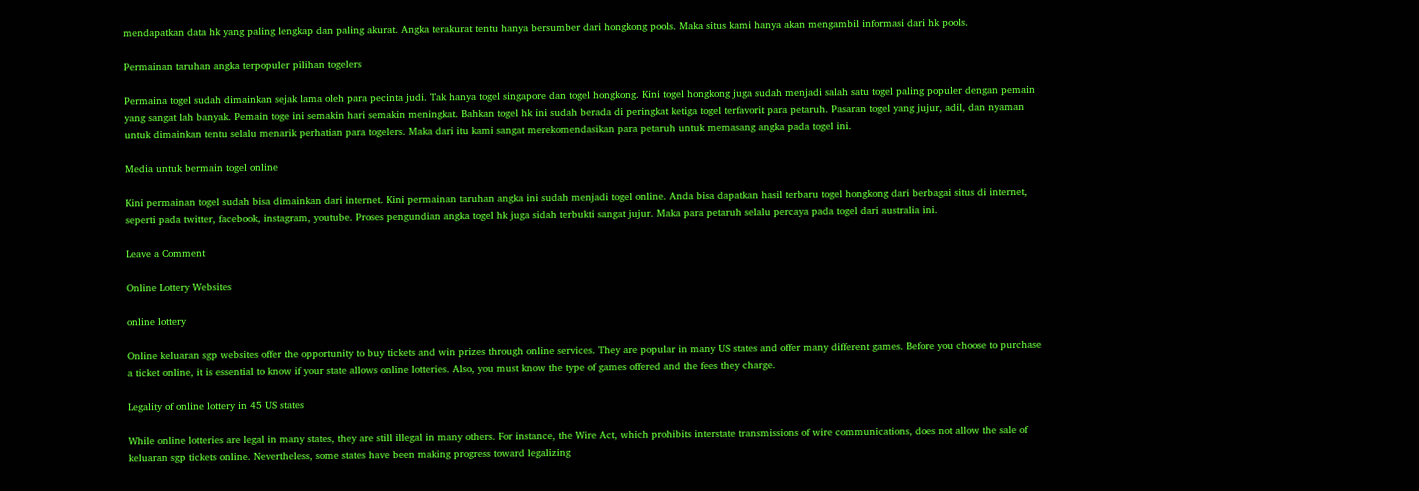mendapatkan data hk yang paling lengkap dan paling akurat. Angka terakurat tentu hanya bersumber dari hongkong pools. Maka situs kami hanya akan mengambil informasi dari hk pools.

Permainan taruhan angka terpopuler pilihan togelers

Permaina togel sudah dimainkan sejak lama oleh para pecinta judi. Tak hanya togel singapore dan togel hongkong. Kini togel hongkong juga sudah menjadi salah satu togel paling populer dengan pemain yang sangat lah banyak. Pemain toge ini semakin hari semakin meningkat. Bahkan togel hk ini sudah berada di peringkat ketiga togel terfavorit para petaruh. Pasaran togel yang jujur, adil, dan nyaman untuk dimainkan tentu selalu menarik perhatian para togelers. Maka dari itu kami sangat merekomendasikan para petaruh untuk memasang angka pada togel ini.

Media untuk bermain togel online

Kini permainan togel sudah bisa dimainkan dari internet. Kini permainan taruhan angka ini sudah menjadi togel online. Anda bisa dapatkan hasil terbaru togel hongkong dari berbagai situs di internet, seperti pada twitter, facebook, instagram, youtube. Proses pengundian angka togel hk juga sidah terbukti sangat jujur. Maka para petaruh selalu percaya pada togel dari australia ini.

Leave a Comment

Online Lottery Websites

online lottery

Online keluaran sgp websites offer the opportunity to buy tickets and win prizes through online services. They are popular in many US states and offer many different games. Before you choose to purchase a ticket online, it is essential to know if your state allows online lotteries. Also, you must know the type of games offered and the fees they charge.

Legality of online lottery in 45 US states

While online lotteries are legal in many states, they are still illegal in many others. For instance, the Wire Act, which prohibits interstate transmissions of wire communications, does not allow the sale of keluaran sgp tickets online. Nevertheless, some states have been making progress toward legalizing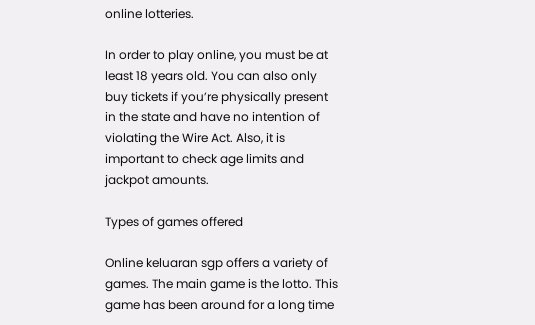online lotteries.

In order to play online, you must be at least 18 years old. You can also only buy tickets if you’re physically present in the state and have no intention of violating the Wire Act. Also, it is important to check age limits and jackpot amounts.

Types of games offered

Online keluaran sgp offers a variety of games. The main game is the lotto. This game has been around for a long time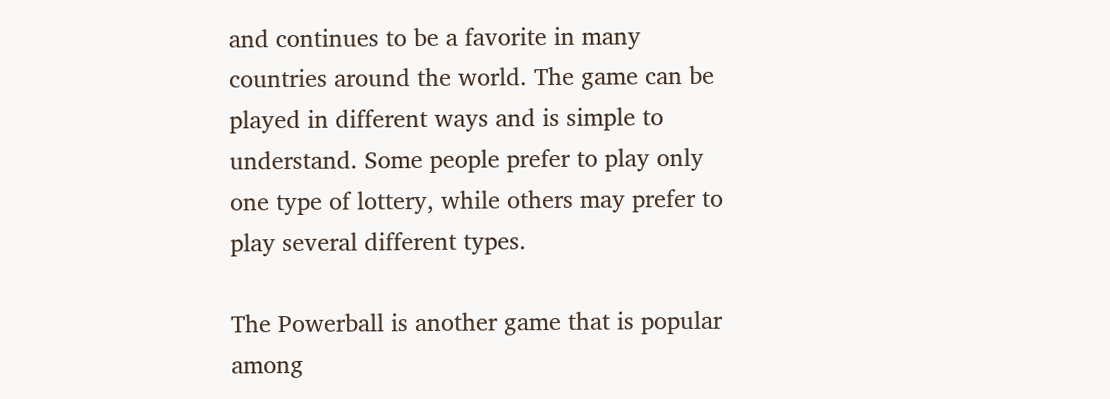and continues to be a favorite in many countries around the world. The game can be played in different ways and is simple to understand. Some people prefer to play only one type of lottery, while others may prefer to play several different types.

The Powerball is another game that is popular among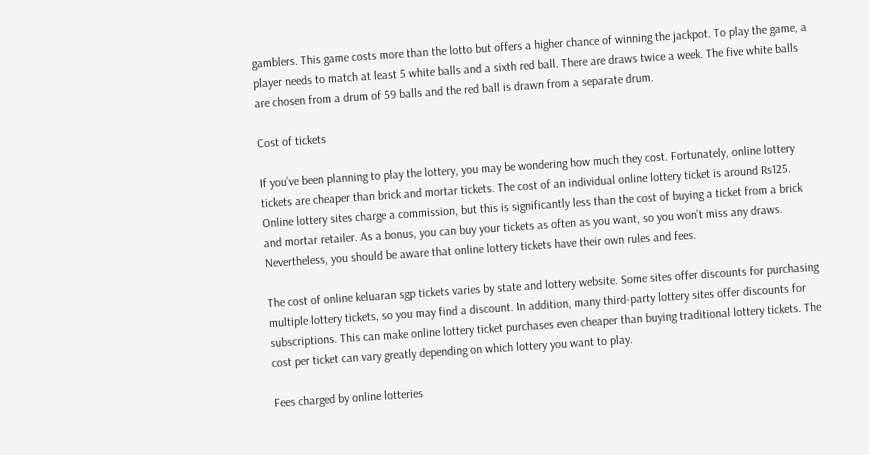gamblers. This game costs more than the lotto but offers a higher chance of winning the jackpot. To play the game, a player needs to match at least 5 white balls and a sixth red ball. There are draws twice a week. The five white balls are chosen from a drum of 59 balls and the red ball is drawn from a separate drum.

Cost of tickets

If you’ve been planning to play the lottery, you may be wondering how much they cost. Fortunately, online lottery tickets are cheaper than brick and mortar tickets. The cost of an individual online lottery ticket is around Rs125. Online lottery sites charge a commission, but this is significantly less than the cost of buying a ticket from a brick and mortar retailer. As a bonus, you can buy your tickets as often as you want, so you won’t miss any draws. Nevertheless, you should be aware that online lottery tickets have their own rules and fees.

The cost of online keluaran sgp tickets varies by state and lottery website. Some sites offer discounts for purchasing multiple lottery tickets, so you may find a discount. In addition, many third-party lottery sites offer discounts for subscriptions. This can make online lottery ticket purchases even cheaper than buying traditional lottery tickets. The cost per ticket can vary greatly depending on which lottery you want to play.

Fees charged by online lotteries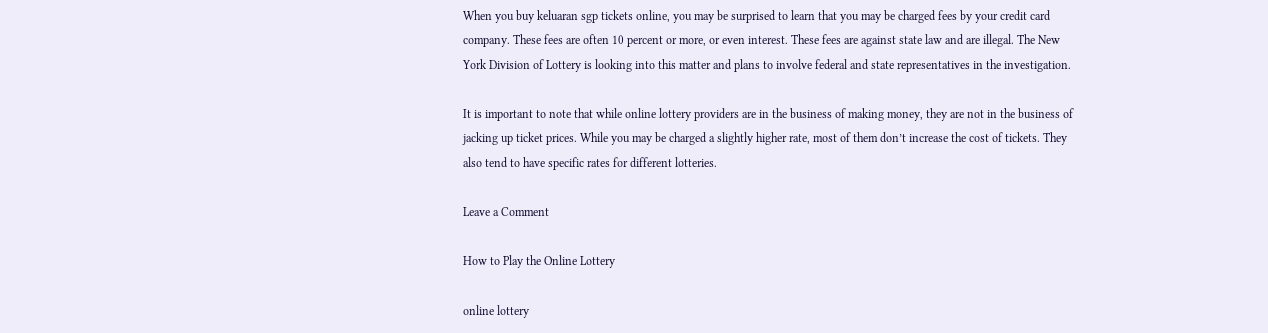When you buy keluaran sgp tickets online, you may be surprised to learn that you may be charged fees by your credit card company. These fees are often 10 percent or more, or even interest. These fees are against state law and are illegal. The New York Division of Lottery is looking into this matter and plans to involve federal and state representatives in the investigation.

It is important to note that while online lottery providers are in the business of making money, they are not in the business of jacking up ticket prices. While you may be charged a slightly higher rate, most of them don’t increase the cost of tickets. They also tend to have specific rates for different lotteries.

Leave a Comment

How to Play the Online Lottery

online lottery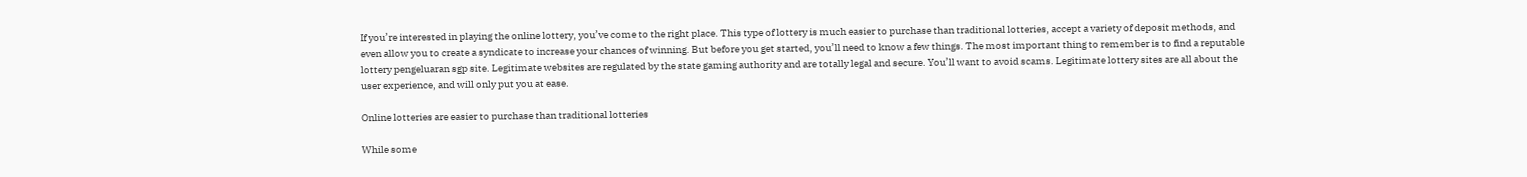If you’re interested in playing the online lottery, you’ve come to the right place. This type of lottery is much easier to purchase than traditional lotteries, accept a variety of deposit methods, and even allow you to create a syndicate to increase your chances of winning. But before you get started, you’ll need to know a few things. The most important thing to remember is to find a reputable lottery pengeluaran sgp site. Legitimate websites are regulated by the state gaming authority and are totally legal and secure. You’ll want to avoid scams. Legitimate lottery sites are all about the user experience, and will only put you at ease.

Online lotteries are easier to purchase than traditional lotteries

While some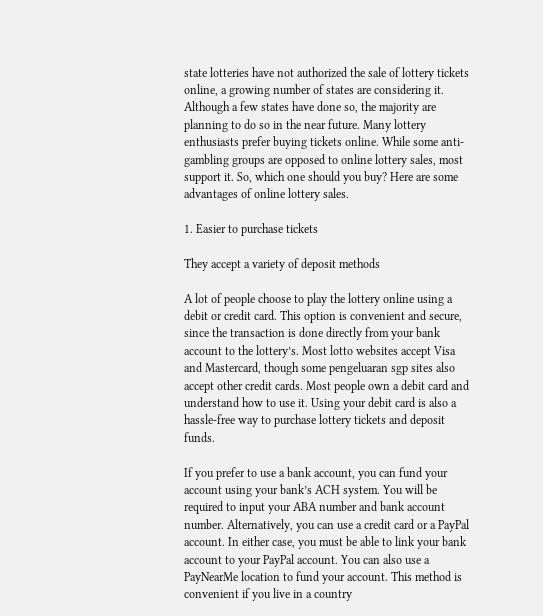state lotteries have not authorized the sale of lottery tickets online, a growing number of states are considering it. Although a few states have done so, the majority are planning to do so in the near future. Many lottery enthusiasts prefer buying tickets online. While some anti-gambling groups are opposed to online lottery sales, most support it. So, which one should you buy? Here are some advantages of online lottery sales.

1. Easier to purchase tickets

They accept a variety of deposit methods

A lot of people choose to play the lottery online using a debit or credit card. This option is convenient and secure, since the transaction is done directly from your bank account to the lottery’s. Most lotto websites accept Visa and Mastercard, though some pengeluaran sgp sites also accept other credit cards. Most people own a debit card and understand how to use it. Using your debit card is also a hassle-free way to purchase lottery tickets and deposit funds.

If you prefer to use a bank account, you can fund your account using your bank’s ACH system. You will be required to input your ABA number and bank account number. Alternatively, you can use a credit card or a PayPal account. In either case, you must be able to link your bank account to your PayPal account. You can also use a PayNearMe location to fund your account. This method is convenient if you live in a country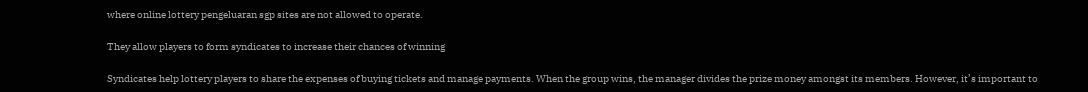where online lottery pengeluaran sgp sites are not allowed to operate.

They allow players to form syndicates to increase their chances of winning

Syndicates help lottery players to share the expenses of buying tickets and manage payments. When the group wins, the manager divides the prize money amongst its members. However, it’s important to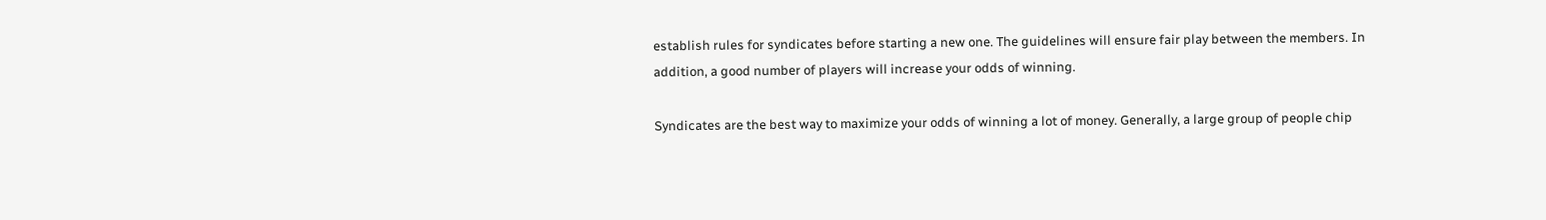establish rules for syndicates before starting a new one. The guidelines will ensure fair play between the members. In addition, a good number of players will increase your odds of winning.

Syndicates are the best way to maximize your odds of winning a lot of money. Generally, a large group of people chip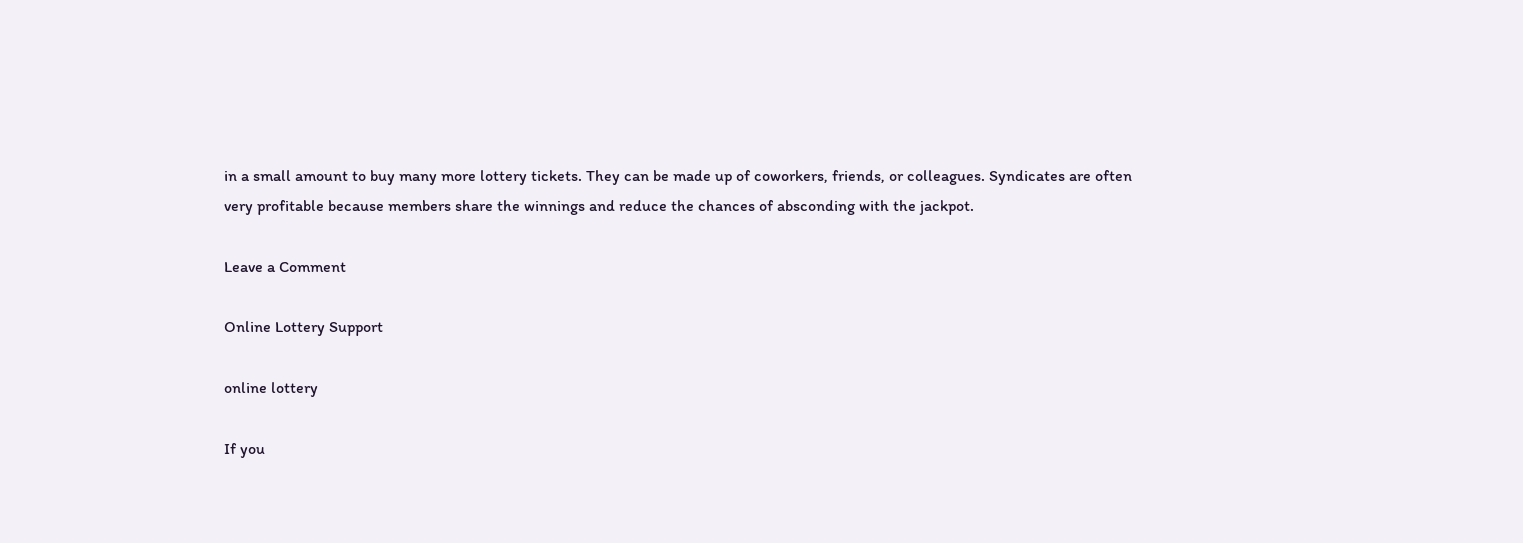in a small amount to buy many more lottery tickets. They can be made up of coworkers, friends, or colleagues. Syndicates are often very profitable because members share the winnings and reduce the chances of absconding with the jackpot.

Leave a Comment

Online Lottery Support

online lottery

If you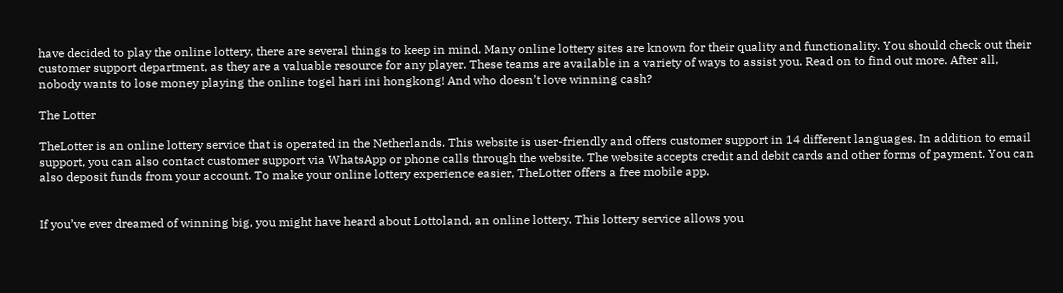have decided to play the online lottery, there are several things to keep in mind. Many online lottery sites are known for their quality and functionality. You should check out their customer support department, as they are a valuable resource for any player. These teams are available in a variety of ways to assist you. Read on to find out more. After all, nobody wants to lose money playing the online togel hari ini hongkong! And who doesn’t love winning cash?

The Lotter

TheLotter is an online lottery service that is operated in the Netherlands. This website is user-friendly and offers customer support in 14 different languages. In addition to email support, you can also contact customer support via WhatsApp or phone calls through the website. The website accepts credit and debit cards and other forms of payment. You can also deposit funds from your account. To make your online lottery experience easier, TheLotter offers a free mobile app.


If you’ve ever dreamed of winning big, you might have heard about Lottoland, an online lottery. This lottery service allows you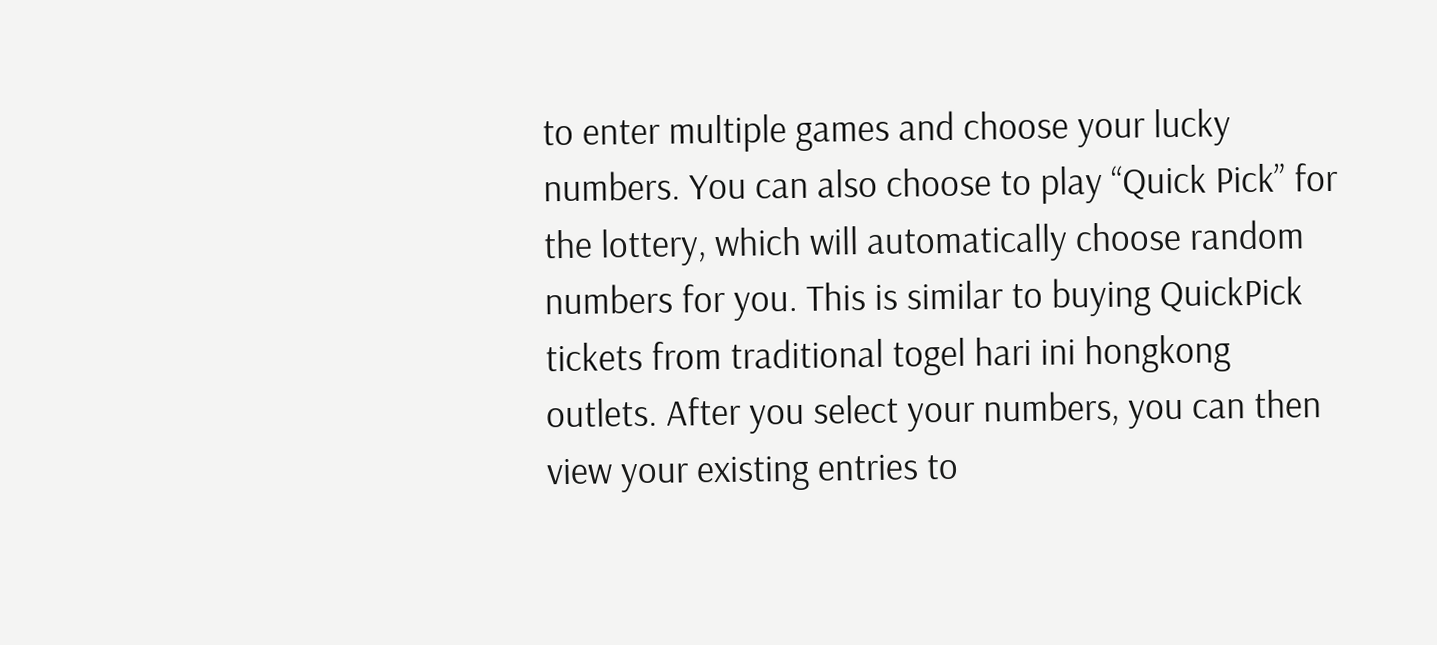to enter multiple games and choose your lucky numbers. You can also choose to play “Quick Pick” for the lottery, which will automatically choose random numbers for you. This is similar to buying QuickPick tickets from traditional togel hari ini hongkong outlets. After you select your numbers, you can then view your existing entries to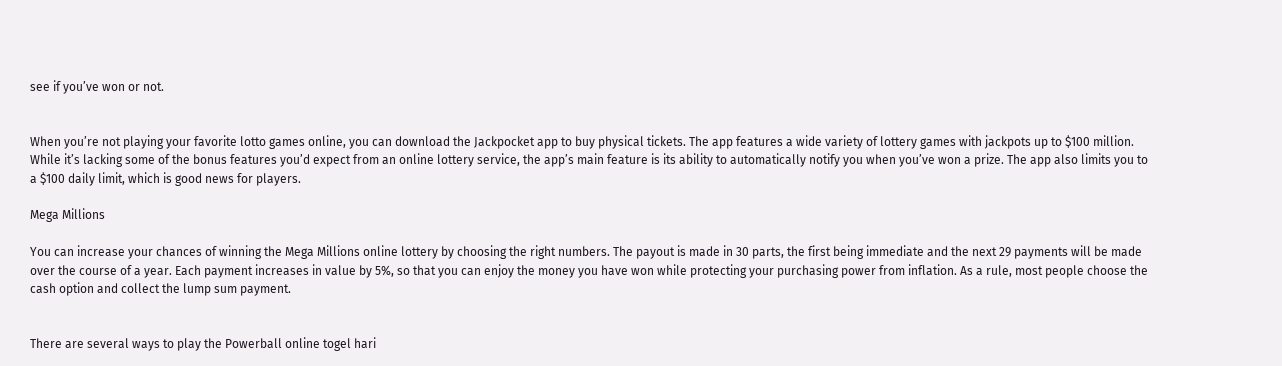see if you’ve won or not.


When you’re not playing your favorite lotto games online, you can download the Jackpocket app to buy physical tickets. The app features a wide variety of lottery games with jackpots up to $100 million. While it’s lacking some of the bonus features you’d expect from an online lottery service, the app’s main feature is its ability to automatically notify you when you’ve won a prize. The app also limits you to a $100 daily limit, which is good news for players.

Mega Millions

You can increase your chances of winning the Mega Millions online lottery by choosing the right numbers. The payout is made in 30 parts, the first being immediate and the next 29 payments will be made over the course of a year. Each payment increases in value by 5%, so that you can enjoy the money you have won while protecting your purchasing power from inflation. As a rule, most people choose the cash option and collect the lump sum payment.


There are several ways to play the Powerball online togel hari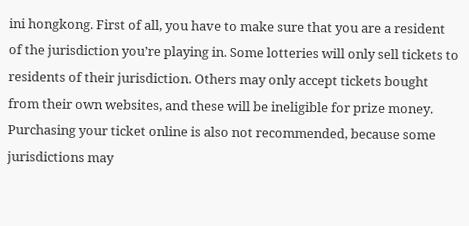ini hongkong. First of all, you have to make sure that you are a resident of the jurisdiction you’re playing in. Some lotteries will only sell tickets to residents of their jurisdiction. Others may only accept tickets bought from their own websites, and these will be ineligible for prize money. Purchasing your ticket online is also not recommended, because some jurisdictions may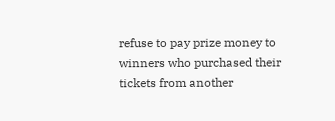refuse to pay prize money to winners who purchased their tickets from another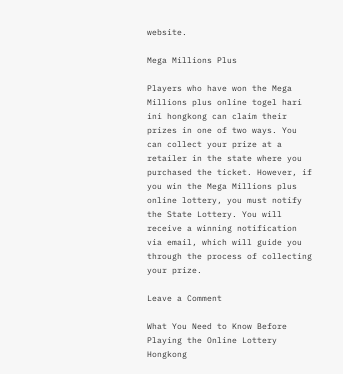website.

Mega Millions Plus

Players who have won the Mega Millions plus online togel hari ini hongkong can claim their prizes in one of two ways. You can collect your prize at a retailer in the state where you purchased the ticket. However, if you win the Mega Millions plus online lottery, you must notify the State Lottery. You will receive a winning notification via email, which will guide you through the process of collecting your prize.

Leave a Comment

What You Need to Know Before Playing the Online Lottery Hongkong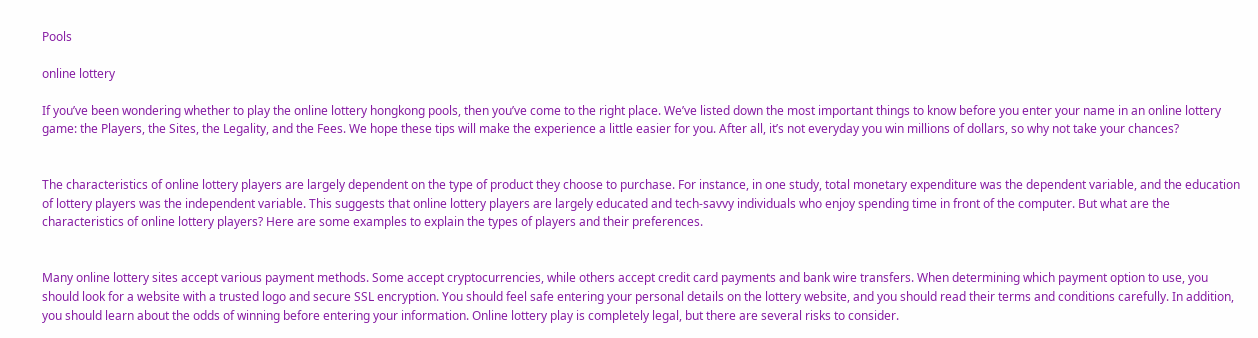Pools

online lottery

If you’ve been wondering whether to play the online lottery hongkong pools, then you’ve come to the right place. We’ve listed down the most important things to know before you enter your name in an online lottery game: the Players, the Sites, the Legality, and the Fees. We hope these tips will make the experience a little easier for you. After all, it’s not everyday you win millions of dollars, so why not take your chances?


The characteristics of online lottery players are largely dependent on the type of product they choose to purchase. For instance, in one study, total monetary expenditure was the dependent variable, and the education of lottery players was the independent variable. This suggests that online lottery players are largely educated and tech-savvy individuals who enjoy spending time in front of the computer. But what are the characteristics of online lottery players? Here are some examples to explain the types of players and their preferences.


Many online lottery sites accept various payment methods. Some accept cryptocurrencies, while others accept credit card payments and bank wire transfers. When determining which payment option to use, you should look for a website with a trusted logo and secure SSL encryption. You should feel safe entering your personal details on the lottery website, and you should read their terms and conditions carefully. In addition, you should learn about the odds of winning before entering your information. Online lottery play is completely legal, but there are several risks to consider.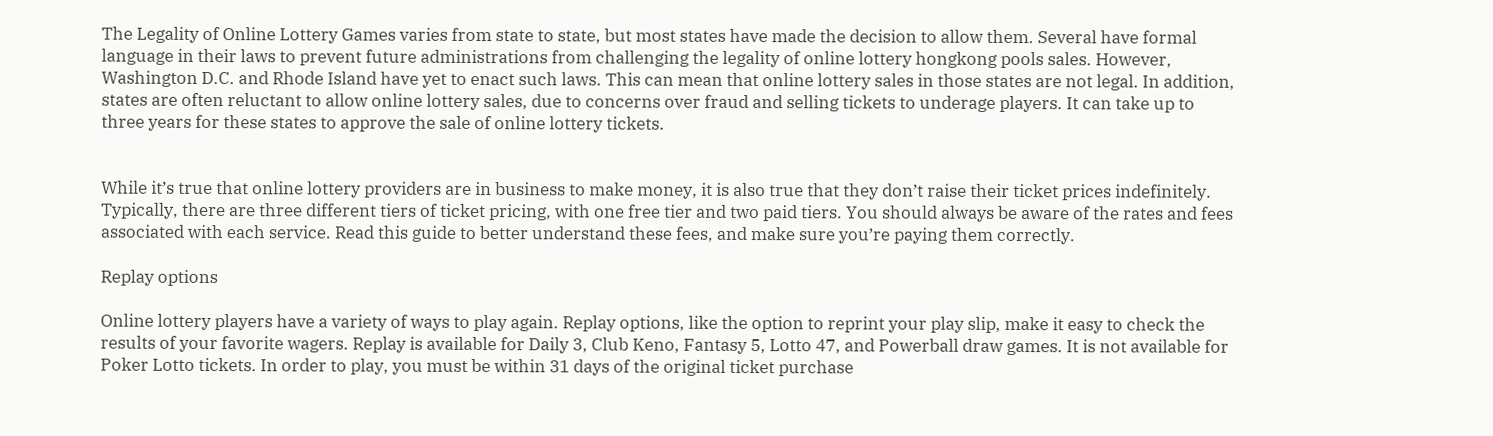The Legality of Online Lottery Games varies from state to state, but most states have made the decision to allow them. Several have formal language in their laws to prevent future administrations from challenging the legality of online lottery hongkong pools sales. However, Washington D.C. and Rhode Island have yet to enact such laws. This can mean that online lottery sales in those states are not legal. In addition, states are often reluctant to allow online lottery sales, due to concerns over fraud and selling tickets to underage players. It can take up to three years for these states to approve the sale of online lottery tickets.


While it’s true that online lottery providers are in business to make money, it is also true that they don’t raise their ticket prices indefinitely. Typically, there are three different tiers of ticket pricing, with one free tier and two paid tiers. You should always be aware of the rates and fees associated with each service. Read this guide to better understand these fees, and make sure you’re paying them correctly.

Replay options

Online lottery players have a variety of ways to play again. Replay options, like the option to reprint your play slip, make it easy to check the results of your favorite wagers. Replay is available for Daily 3, Club Keno, Fantasy 5, Lotto 47, and Powerball draw games. It is not available for Poker Lotto tickets. In order to play, you must be within 31 days of the original ticket purchase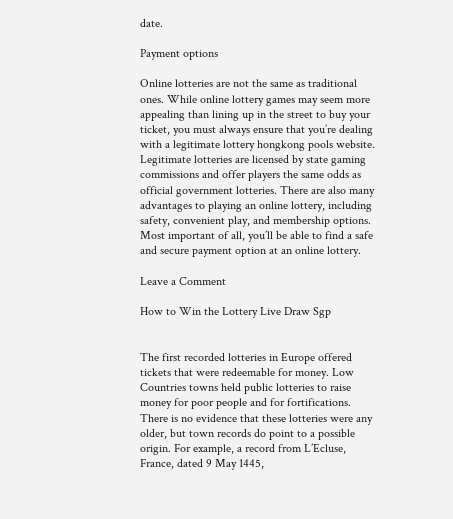date.

Payment options

Online lotteries are not the same as traditional ones. While online lottery games may seem more appealing than lining up in the street to buy your ticket, you must always ensure that you’re dealing with a legitimate lottery hongkong pools website. Legitimate lotteries are licensed by state gaming commissions and offer players the same odds as official government lotteries. There are also many advantages to playing an online lottery, including safety, convenient play, and membership options. Most important of all, you’ll be able to find a safe and secure payment option at an online lottery.

Leave a Comment

How to Win the Lottery Live Draw Sgp


The first recorded lotteries in Europe offered tickets that were redeemable for money. Low Countries towns held public lotteries to raise money for poor people and for fortifications. There is no evidence that these lotteries were any older, but town records do point to a possible origin. For example, a record from L’Ecluse, France, dated 9 May 1445,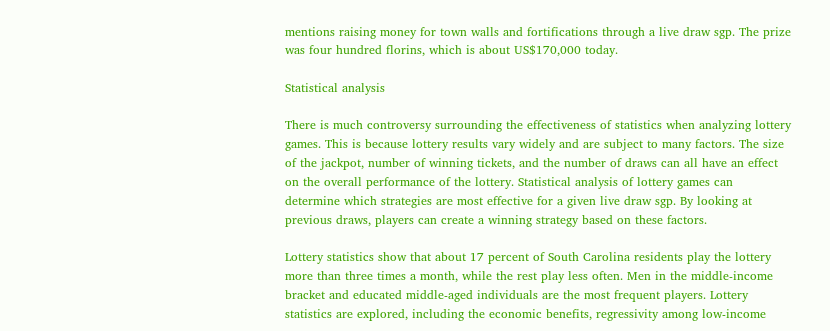mentions raising money for town walls and fortifications through a live draw sgp. The prize was four hundred florins, which is about US$170,000 today.

Statistical analysis

There is much controversy surrounding the effectiveness of statistics when analyzing lottery games. This is because lottery results vary widely and are subject to many factors. The size of the jackpot, number of winning tickets, and the number of draws can all have an effect on the overall performance of the lottery. Statistical analysis of lottery games can determine which strategies are most effective for a given live draw sgp. By looking at previous draws, players can create a winning strategy based on these factors.

Lottery statistics show that about 17 percent of South Carolina residents play the lottery more than three times a month, while the rest play less often. Men in the middle-income bracket and educated middle-aged individuals are the most frequent players. Lottery statistics are explored, including the economic benefits, regressivity among low-income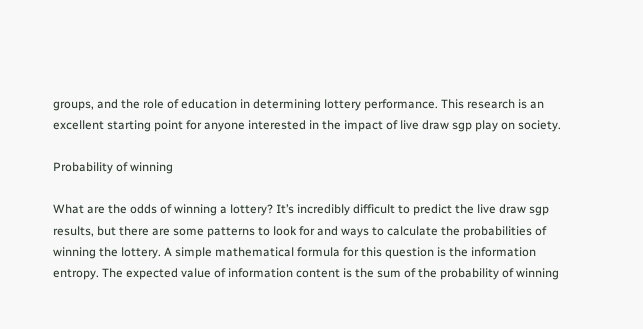groups, and the role of education in determining lottery performance. This research is an excellent starting point for anyone interested in the impact of live draw sgp play on society.

Probability of winning

What are the odds of winning a lottery? It’s incredibly difficult to predict the live draw sgp results, but there are some patterns to look for and ways to calculate the probabilities of winning the lottery. A simple mathematical formula for this question is the information entropy. The expected value of information content is the sum of the probability of winning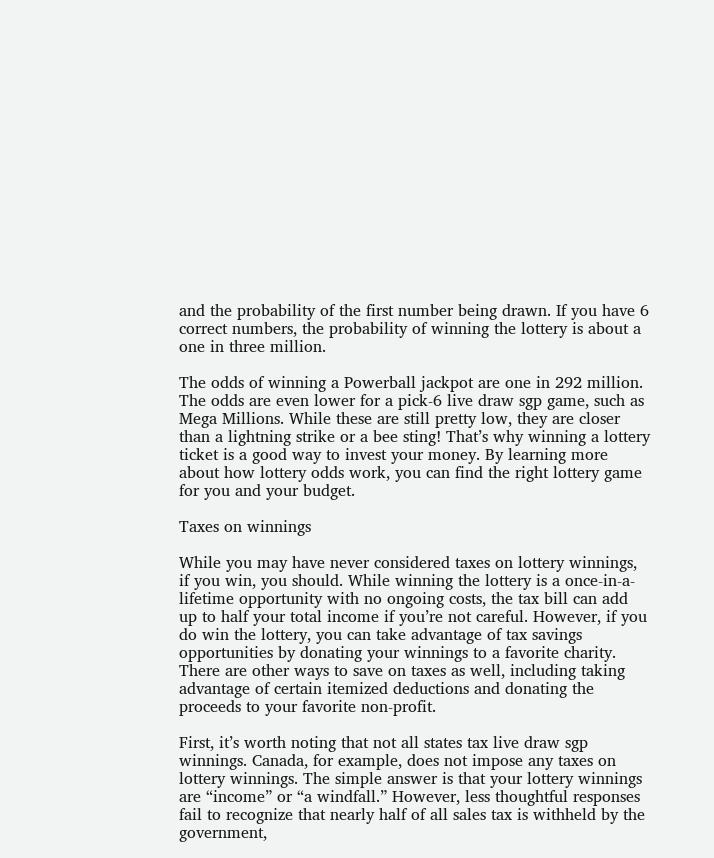and the probability of the first number being drawn. If you have 6 correct numbers, the probability of winning the lottery is about a one in three million.

The odds of winning a Powerball jackpot are one in 292 million. The odds are even lower for a pick-6 live draw sgp game, such as Mega Millions. While these are still pretty low, they are closer than a lightning strike or a bee sting! That’s why winning a lottery ticket is a good way to invest your money. By learning more about how lottery odds work, you can find the right lottery game for you and your budget.

Taxes on winnings

While you may have never considered taxes on lottery winnings, if you win, you should. While winning the lottery is a once-in-a-lifetime opportunity with no ongoing costs, the tax bill can add up to half your total income if you’re not careful. However, if you do win the lottery, you can take advantage of tax savings opportunities by donating your winnings to a favorite charity. There are other ways to save on taxes as well, including taking advantage of certain itemized deductions and donating the proceeds to your favorite non-profit.

First, it’s worth noting that not all states tax live draw sgp winnings. Canada, for example, does not impose any taxes on lottery winnings. The simple answer is that your lottery winnings are “income” or “a windfall.” However, less thoughtful responses fail to recognize that nearly half of all sales tax is withheld by the government,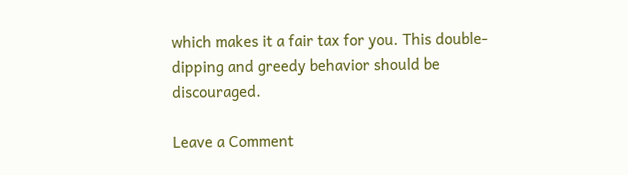which makes it a fair tax for you. This double-dipping and greedy behavior should be discouraged.

Leave a Comment